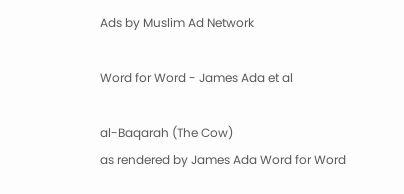Ads by Muslim Ad Network

Word for Word - James Ada et al

al-Baqarah (The Cow)
as rendered by James Ada Word for Word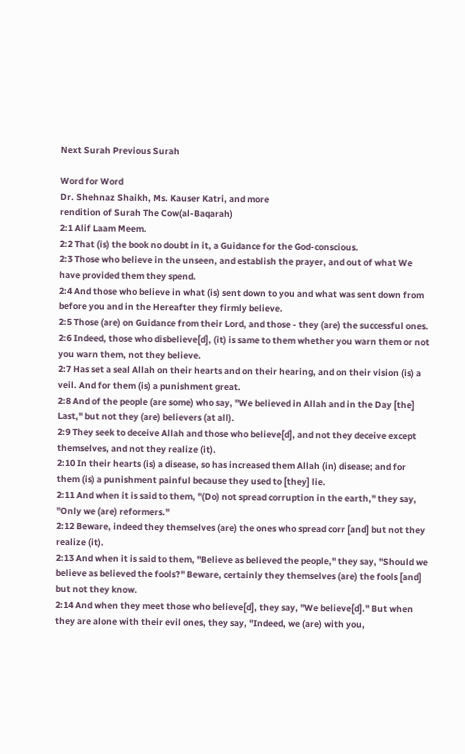Next Surah Previous Surah

Word for Word
Dr. Shehnaz Shaikh, Ms. Kauser Katri, and more
rendition of Surah The Cow(al-Baqarah)
2:1 Alif Laam Meem.
2:2 That (is) the book no doubt in it, a Guidance for the God-conscious.
2:3 Those who believe in the unseen, and establish the prayer, and out of what We have provided them they spend.
2:4 And those who believe in what (is) sent down to you and what was sent down from before you and in the Hereafter they firmly believe.
2:5 Those (are) on Guidance from their Lord, and those - they (are) the successful ones.
2:6 Indeed, those who disbelieve[d], (it) is same to them whether you warn them or not you warn them, not they believe.
2:7 Has set a seal Allah on their hearts and on their hearing, and on their vision (is) a veil. And for them (is) a punishment great.
2:8 And of the people (are some) who say, "We believed in Allah and in the Day [the] Last," but not they (are) believers (at all).
2:9 They seek to deceive Allah and those who believe[d], and not they deceive except themselves, and not they realize (it).
2:10 In their hearts (is) a disease, so has increased them Allah (in) disease; and for them (is) a punishment painful because they used to [they] lie.
2:11 And when it is said to them, "(Do) not spread corruption in the earth," they say, "Only we (are) reformers."
2:12 Beware, indeed they themselves (are) the ones who spread corr [and] but not they realize (it).
2:13 And when it is said to them, "Believe as believed the people," they say, "Should we believe as believed the fools?" Beware, certainly they themselves (are) the fools [and] but not they know.
2:14 And when they meet those who believe[d], they say, "We believe[d]." But when they are alone with their evil ones, they say, "Indeed, we (are) with you,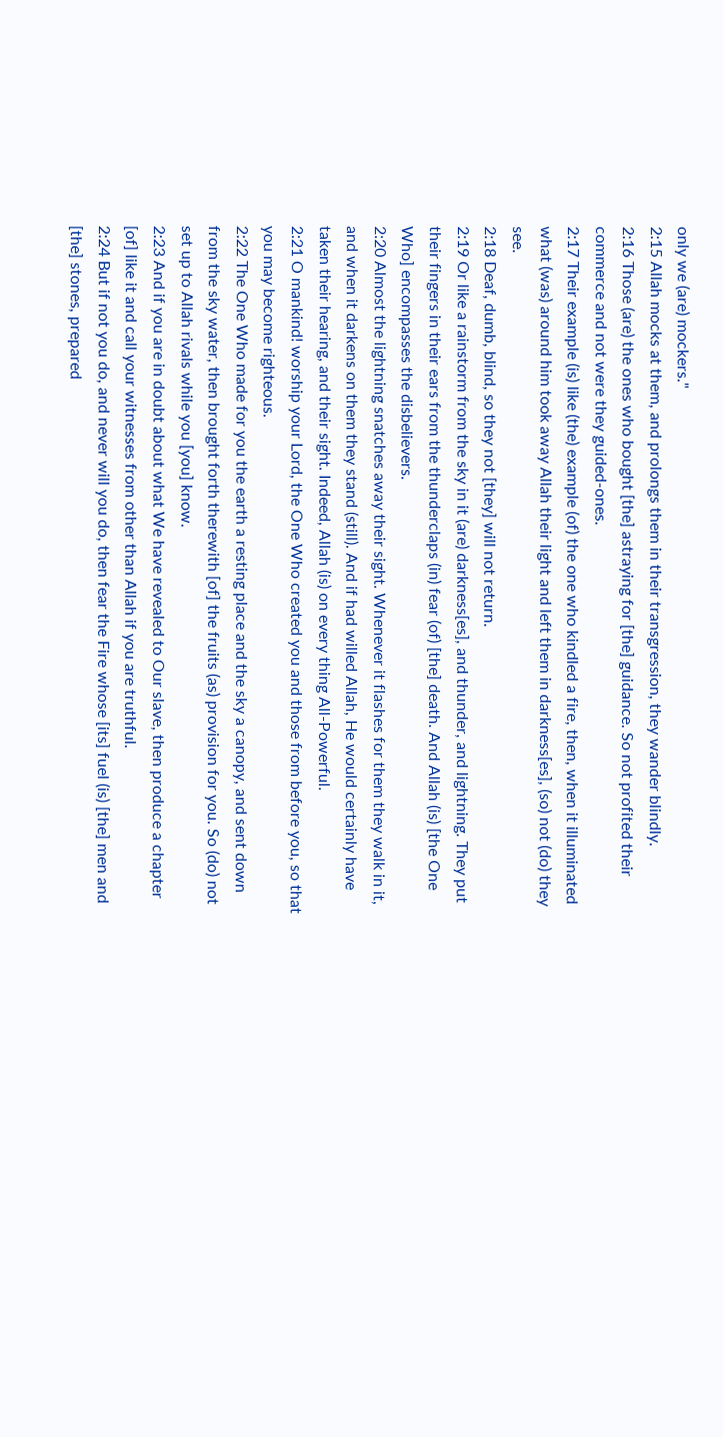only we (are) mockers."
2:15 Allah mocks at them, and prolongs them in their transgression, they wander blindly.
2:16 Those (are) the ones who bought [the] astraying for [the] guidance. So not profited their commerce and not were they guided-ones.
2:17 Their example (is) like (the) example (of) the one who kindled a fire, then, when it illuminated what (was) around him took away Allah their light and left them in darkness[es], (so) not (do) they see.
2:18 Deaf, dumb, blind, so they not [they] will not return.
2:19 Or like a rainstorm from the sky in it (are) darkness[es], and thunder, and lightning. They put their fingers in their ears from the thunderclaps (in) fear (of) [the] death. And Allah (is) [the One Who] encompasses the disbelievers.
2:20 Almost the lightning snatches away their sight. Whenever it flashes for them they walk in it, and when it darkens on them they stand (still). And if had willed Allah, He would certainly have taken their hearing, and their sight. Indeed, Allah (is) on every thing All-Powerful.
2:21 O mankind! worship your Lord, the One Who created you and those from before you, so that you may become righteous.
2:22 The One Who made for you the earth a resting place and the sky a canopy, and sent down from the sky water, then brought forth therewith [of] the fruits (as) provision for you. So (do) not set up to Allah rivals while you [you] know.
2:23 And if you are in doubt about what We have revealed to Our slave, then produce a chapter [of] like it and call your witnesses from other than Allah if you are truthful.
2:24 But if not you do, and never will you do, then fear the Fire whose [its] fuel (is) [the] men and [the] stones, prepared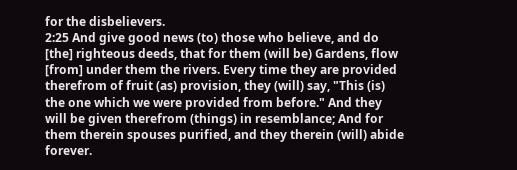for the disbelievers.
2:25 And give good news (to) those who believe, and do [the] righteous deeds, that for them (will be) Gardens, flow [from] under them the rivers. Every time they are provided therefrom of fruit (as) provision, they (will) say, "This (is) the one which we were provided from before." And they will be given therefrom (things) in resemblance; And for them therein spouses purified, and they therein (will) abide forever.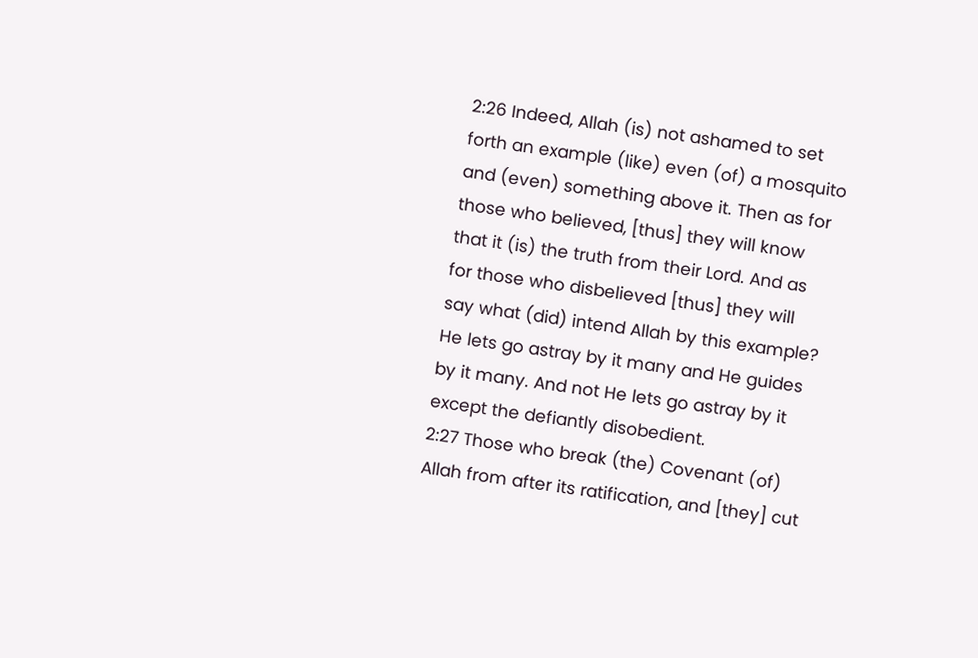2:26 Indeed, Allah (is) not ashamed to set forth an example (like) even (of) a mosquito and (even) something above it. Then as for those who believed, [thus] they will know that it (is) the truth from their Lord. And as for those who disbelieved [thus] they will say what (did) intend Allah by this example? He lets go astray by it many and He guides by it many. And not He lets go astray by it except the defiantly disobedient.
2:27 Those who break (the) Covenant (of) Allah from after its ratification, and [they] cut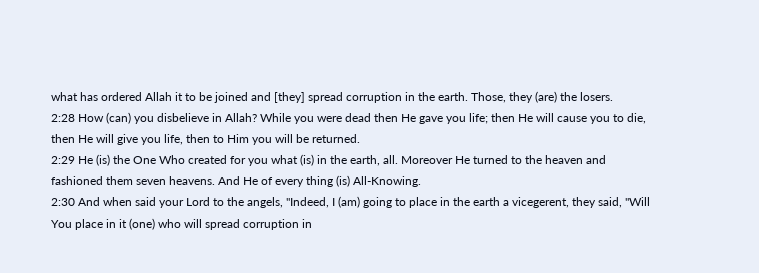what has ordered Allah it to be joined and [they] spread corruption in the earth. Those, they (are) the losers.
2:28 How (can) you disbelieve in Allah? While you were dead then He gave you life; then He will cause you to die, then He will give you life, then to Him you will be returned.
2:29 He (is) the One Who created for you what (is) in the earth, all. Moreover He turned to the heaven and fashioned them seven heavens. And He of every thing (is) All-Knowing.
2:30 And when said your Lord to the angels, "Indeed, I (am) going to place in the earth a vicegerent, they said, "Will You place in it (one) who will spread corruption in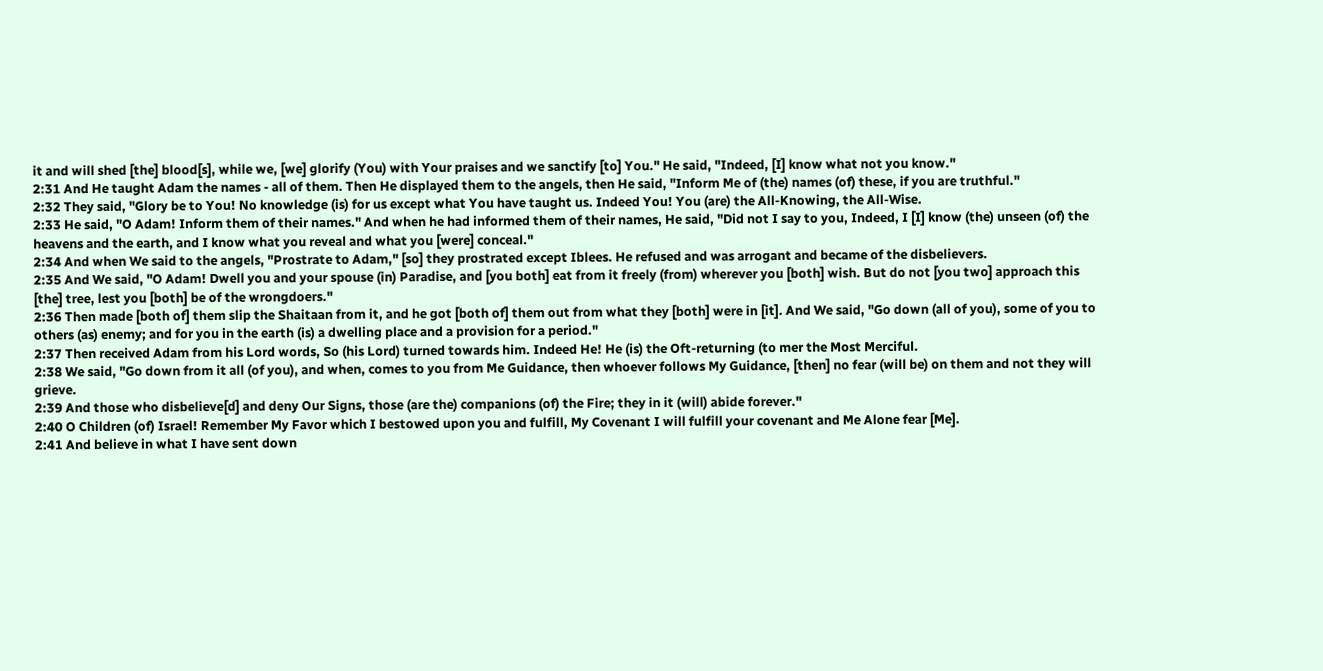it and will shed [the] blood[s], while we, [we] glorify (You) with Your praises and we sanctify [to] You." He said, "Indeed, [I] know what not you know."
2:31 And He taught Adam the names - all of them. Then He displayed them to the angels, then He said, "Inform Me of (the) names (of) these, if you are truthful."
2:32 They said, "Glory be to You! No knowledge (is) for us except what You have taught us. Indeed You! You (are) the All-Knowing, the All-Wise.
2:33 He said, "O Adam! Inform them of their names." And when he had informed them of their names, He said, "Did not I say to you, Indeed, I [I] know (the) unseen (of) the heavens and the earth, and I know what you reveal and what you [were] conceal."
2:34 And when We said to the angels, "Prostrate to Adam," [so] they prostrated except Iblees. He refused and was arrogant and became of the disbelievers.
2:35 And We said, "O Adam! Dwell you and your spouse (in) Paradise, and [you both] eat from it freely (from) wherever you [both] wish. But do not [you two] approach this [the] tree, lest you [both] be of the wrongdoers."
2:36 Then made [both of] them slip the Shaitaan from it, and he got [both of] them out from what they [both] were in [it]. And We said, "Go down (all of you), some of you to others (as) enemy; and for you in the earth (is) a dwelling place and a provision for a period."
2:37 Then received Adam from his Lord words, So (his Lord) turned towards him. Indeed He! He (is) the Oft-returning (to mer the Most Merciful.
2:38 We said, "Go down from it all (of you), and when, comes to you from Me Guidance, then whoever follows My Guidance, [then] no fear (will be) on them and not they will grieve.
2:39 And those who disbelieve[d] and deny Our Signs, those (are the) companions (of) the Fire; they in it (will) abide forever."
2:40 O Children (of) Israel! Remember My Favor which I bestowed upon you and fulfill, My Covenant I will fulfill your covenant and Me Alone fear [Me].
2:41 And believe in what I have sent down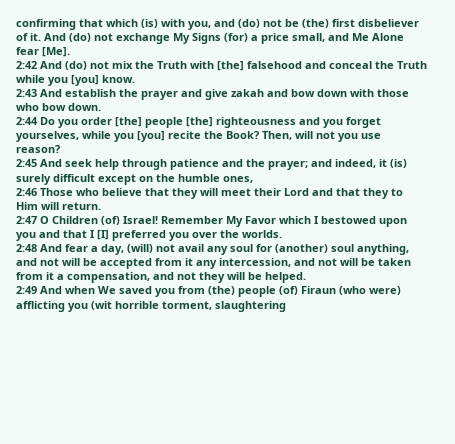confirming that which (is) with you, and (do) not be (the) first disbeliever of it. And (do) not exchange My Signs (for) a price small, and Me Alone fear [Me].
2:42 And (do) not mix the Truth with [the] falsehood and conceal the Truth while you [you] know.
2:43 And establish the prayer and give zakah and bow down with those who bow down.
2:44 Do you order [the] people [the] righteousness and you forget yourselves, while you [you] recite the Book? Then, will not you use reason?
2:45 And seek help through patience and the prayer; and indeed, it (is) surely difficult except on the humble ones,
2:46 Those who believe that they will meet their Lord and that they to Him will return.
2:47 O Children (of) Israel! Remember My Favor which I bestowed upon you and that I [I] preferred you over the worlds.
2:48 And fear a day, (will) not avail any soul for (another) soul anything, and not will be accepted from it any intercession, and not will be taken from it a compensation, and not they will be helped.
2:49 And when We saved you from (the) people (of) Firaun (who were) afflicting you (wit horrible torment, slaughtering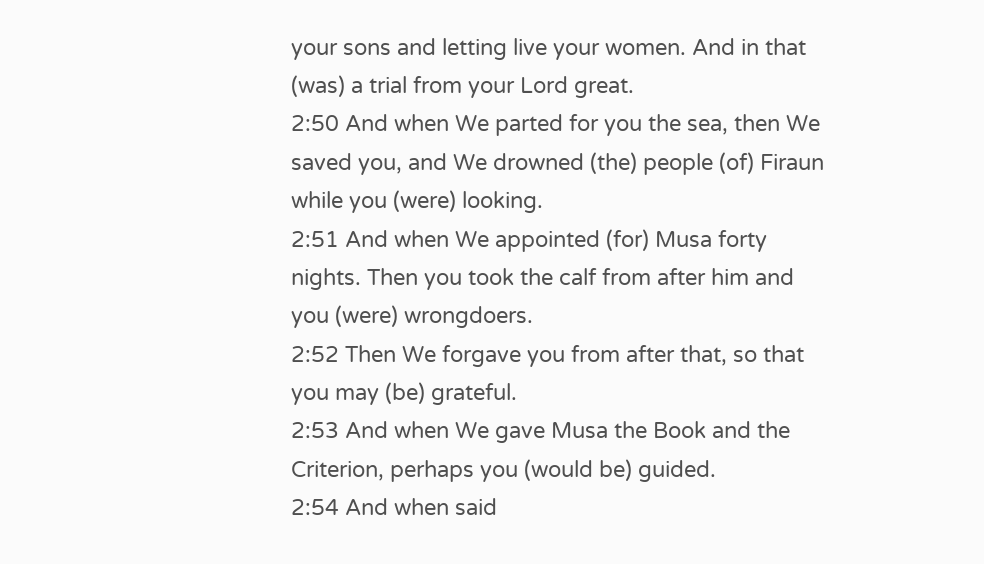your sons and letting live your women. And in that (was) a trial from your Lord great.
2:50 And when We parted for you the sea, then We saved you, and We drowned (the) people (of) Firaun while you (were) looking.
2:51 And when We appointed (for) Musa forty nights. Then you took the calf from after him and you (were) wrongdoers.
2:52 Then We forgave you from after that, so that you may (be) grateful.
2:53 And when We gave Musa the Book and the Criterion, perhaps you (would be) guided.
2:54 And when said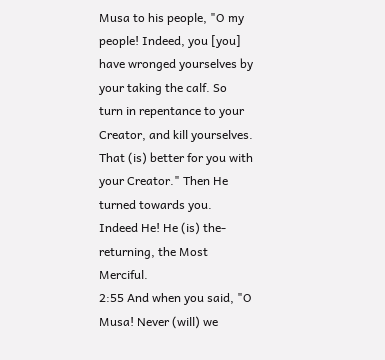Musa to his people, "O my people! Indeed, you [you] have wronged yourselves by your taking the calf. So turn in repentance to your Creator, and kill yourselves. That (is) better for you with your Creator." Then He turned towards you. Indeed He! He (is) the-returning, the Most Merciful.
2:55 And when you said, "O Musa! Never (will) we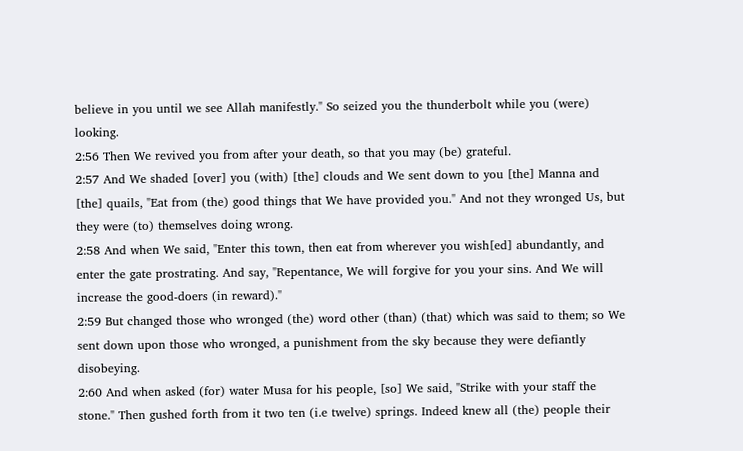believe in you until we see Allah manifestly." So seized you the thunderbolt while you (were) looking.
2:56 Then We revived you from after your death, so that you may (be) grateful.
2:57 And We shaded [over] you (with) [the] clouds and We sent down to you [the] Manna and [the] quails, "Eat from (the) good things that We have provided you." And not they wronged Us, but they were (to) themselves doing wrong.
2:58 And when We said, "Enter this town, then eat from wherever you wish[ed] abundantly, and enter the gate prostrating. And say, "Repentance, We will forgive for you your sins. And We will increase the good-doers (in reward)."
2:59 But changed those who wronged (the) word other (than) (that) which was said to them; so We sent down upon those who wronged, a punishment from the sky because they were defiantly disobeying.
2:60 And when asked (for) water Musa for his people, [so] We said, "Strike with your staff the stone." Then gushed forth from it two ten (i.e twelve) springs. Indeed knew all (the) people their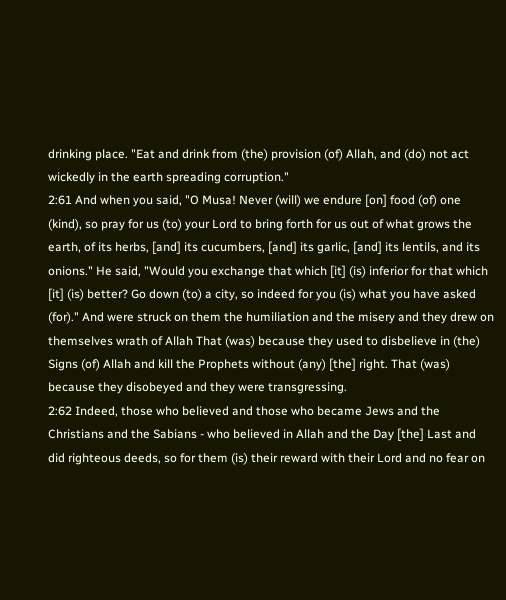drinking place. "Eat and drink from (the) provision (of) Allah, and (do) not act wickedly in the earth spreading corruption."
2:61 And when you said, "O Musa! Never (will) we endure [on] food (of) one (kind), so pray for us (to) your Lord to bring forth for us out of what grows the earth, of its herbs, [and] its cucumbers, [and] its garlic, [and] its lentils, and its onions." He said, "Would you exchange that which [it] (is) inferior for that which [it] (is) better? Go down (to) a city, so indeed for you (is) what you have asked (for)." And were struck on them the humiliation and the misery and they drew on themselves wrath of Allah That (was) because they used to disbelieve in (the) Signs (of) Allah and kill the Prophets without (any) [the] right. That (was) because they disobeyed and they were transgressing.
2:62 Indeed, those who believed and those who became Jews and the Christians and the Sabians - who believed in Allah and the Day [the] Last and did righteous deeds, so for them (is) their reward with their Lord and no fear on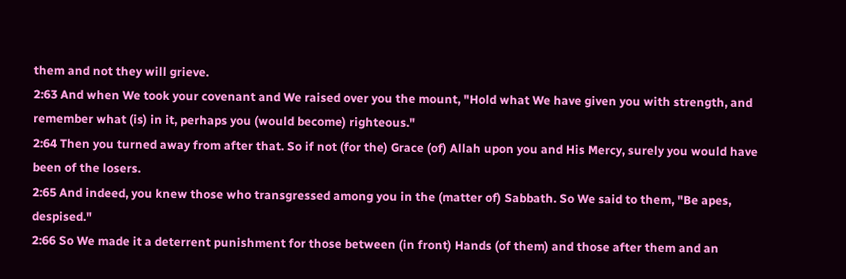them and not they will grieve.
2:63 And when We took your covenant and We raised over you the mount, "Hold what We have given you with strength, and remember what (is) in it, perhaps you (would become) righteous."
2:64 Then you turned away from after that. So if not (for the) Grace (of) Allah upon you and His Mercy, surely you would have been of the losers.
2:65 And indeed, you knew those who transgressed among you in the (matter of) Sabbath. So We said to them, "Be apes, despised."
2:66 So We made it a deterrent punishment for those between (in front) Hands (of them) and those after them and an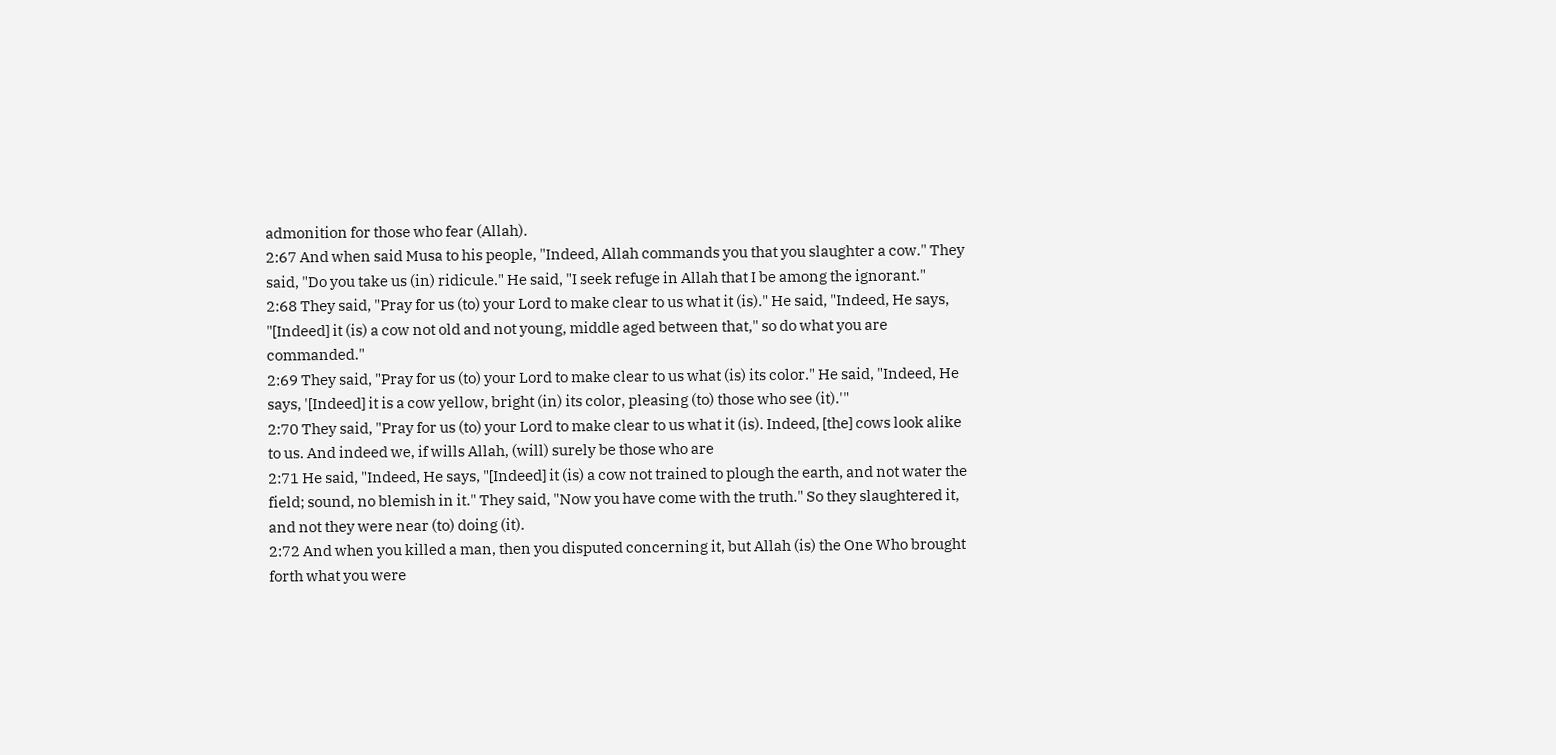admonition for those who fear (Allah).
2:67 And when said Musa to his people, "Indeed, Allah commands you that you slaughter a cow." They said, "Do you take us (in) ridicule." He said, "I seek refuge in Allah that I be among the ignorant."
2:68 They said, "Pray for us (to) your Lord to make clear to us what it (is)." He said, "Indeed, He says, "[Indeed] it (is) a cow not old and not young, middle aged between that," so do what you are commanded."
2:69 They said, "Pray for us (to) your Lord to make clear to us what (is) its color." He said, "Indeed, He says, '[Indeed] it is a cow yellow, bright (in) its color, pleasing (to) those who see (it).'"
2:70 They said, "Pray for us (to) your Lord to make clear to us what it (is). Indeed, [the] cows look alike to us. And indeed we, if wills Allah, (will) surely be those who are
2:71 He said, "Indeed, He says, "[Indeed] it (is) a cow not trained to plough the earth, and not water the field; sound, no blemish in it." They said, "Now you have come with the truth." So they slaughtered it, and not they were near (to) doing (it).
2:72 And when you killed a man, then you disputed concerning it, but Allah (is) the One Who brought forth what you were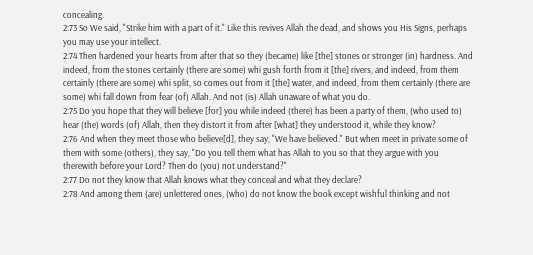concealing.
2:73 So We said, "Strike him with a part of it." Like this revives Allah the dead, and shows you His Signs, perhaps you may use your intellect.
2:74 Then hardened your hearts from after that so they (became) like [the] stones or stronger (in) hardness. And indeed, from the stones certainly (there are some) whi gush forth from it [the] rivers, and indeed, from them certainly (there are some) whi split, so comes out from it [the] water, and indeed, from them certainly (there are some) whi fall down from fear (of) Allah. And not (is) Allah unaware of what you do.
2:75 Do you hope that they will believe [for] you while indeed (there) has been a party of them, (who used to) hear (the) words (of) Allah, then they distort it from after [what] they understood it, while they know?
2:76 And when they meet those who believe[d], they say, "We have believed." But when meet in private some of them with some (others), they say, "Do you tell them what has Allah to you so that they argue with you therewith before your Lord? Then do (you) not understand?"
2:77 Do not they know that Allah knows what they conceal and what they declare?
2:78 And among them (are) unlettered ones, (who) do not know the book except wishful thinking and not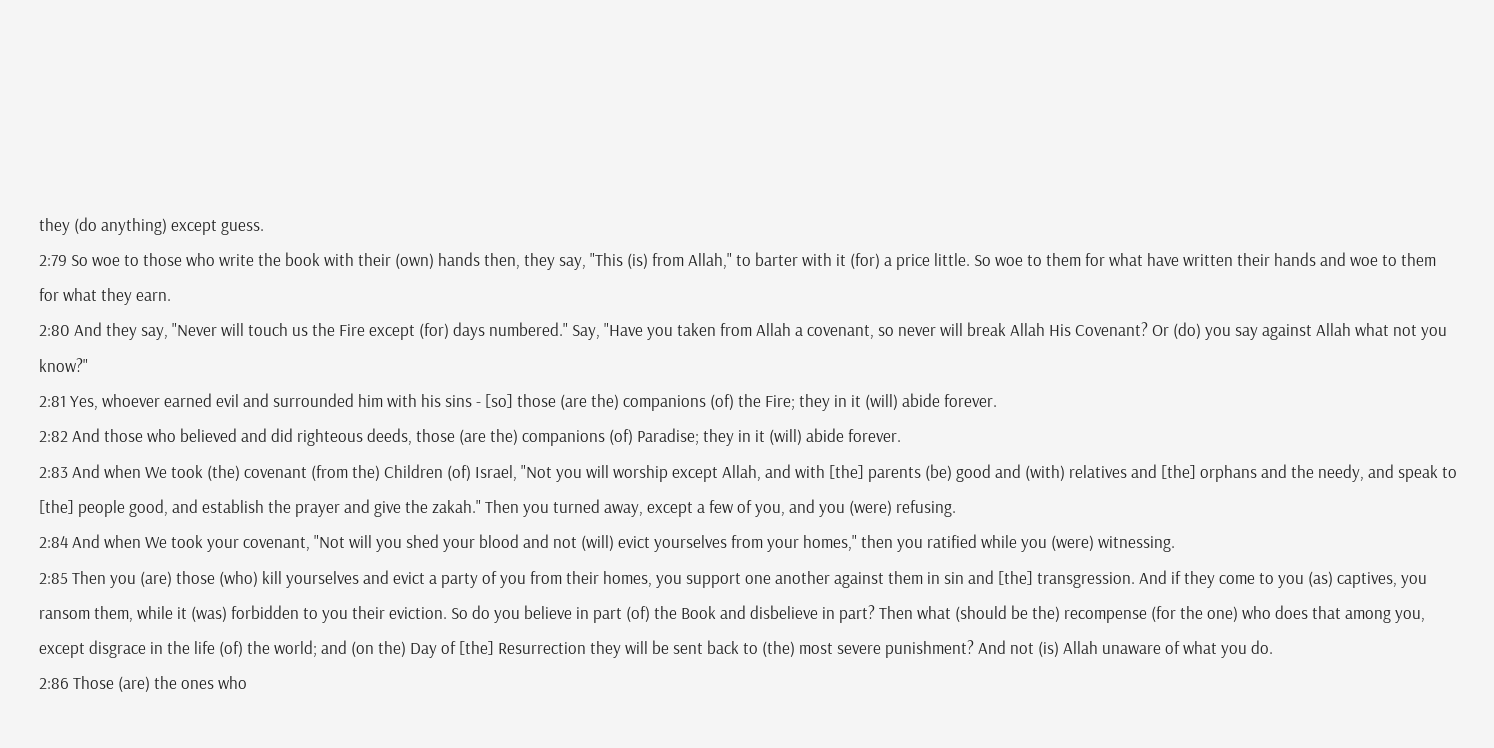they (do anything) except guess.
2:79 So woe to those who write the book with their (own) hands then, they say, "This (is) from Allah," to barter with it (for) a price little. So woe to them for what have written their hands and woe to them for what they earn.
2:80 And they say, "Never will touch us the Fire except (for) days numbered." Say, "Have you taken from Allah a covenant, so never will break Allah His Covenant? Or (do) you say against Allah what not you know?"
2:81 Yes, whoever earned evil and surrounded him with his sins - [so] those (are the) companions (of) the Fire; they in it (will) abide forever.
2:82 And those who believed and did righteous deeds, those (are the) companions (of) Paradise; they in it (will) abide forever.
2:83 And when We took (the) covenant (from the) Children (of) Israel, "Not you will worship except Allah, and with [the] parents (be) good and (with) relatives and [the] orphans and the needy, and speak to [the] people good, and establish the prayer and give the zakah." Then you turned away, except a few of you, and you (were) refusing.
2:84 And when We took your covenant, "Not will you shed your blood and not (will) evict yourselves from your homes," then you ratified while you (were) witnessing.
2:85 Then you (are) those (who) kill yourselves and evict a party of you from their homes, you support one another against them in sin and [the] transgression. And if they come to you (as) captives, you ransom them, while it (was) forbidden to you their eviction. So do you believe in part (of) the Book and disbelieve in part? Then what (should be the) recompense (for the one) who does that among you, except disgrace in the life (of) the world; and (on the) Day of [the] Resurrection they will be sent back to (the) most severe punishment? And not (is) Allah unaware of what you do.
2:86 Those (are) the ones who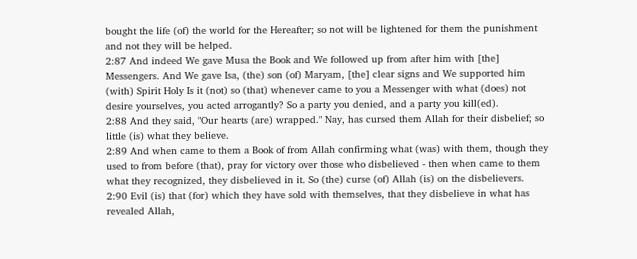bought the life (of) the world for the Hereafter; so not will be lightened for them the punishment and not they will be helped.
2:87 And indeed We gave Musa the Book and We followed up from after him with [the] Messengers. And We gave Isa, (the) son (of) Maryam, [the] clear signs and We supported him (with) Spirit Holy Is it (not) so (that) whenever came to you a Messenger with what (does) not desire yourselves, you acted arrogantly? So a party you denied, and a party you kill(ed).
2:88 And they said, "Our hearts (are) wrapped." Nay, has cursed them Allah for their disbelief; so little (is) what they believe.
2:89 And when came to them a Book of from Allah confirming what (was) with them, though they used to from before (that), pray for victory over those who disbelieved - then when came to them what they recognized, they disbelieved in it. So (the) curse (of) Allah (is) on the disbelievers.
2:90 Evil (is) that (for) which they have sold with themselves, that they disbelieve in what has revealed Allah,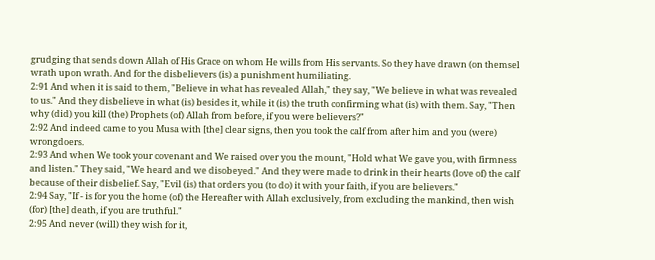grudging that sends down Allah of His Grace on whom He wills from His servants. So they have drawn (on themsel wrath upon wrath. And for the disbelievers (is) a punishment humiliating.
2:91 And when it is said to them, "Believe in what has revealed Allah," they say, "We believe in what was revealed to us." And they disbelieve in what (is) besides it, while it (is) the truth confirming what (is) with them. Say, "Then why (did) you kill (the) Prophets (of) Allah from before, if you were believers?"
2:92 And indeed came to you Musa with [the] clear signs, then you took the calf from after him and you (were) wrongdoers.
2:93 And when We took your covenant and We raised over you the mount, "Hold what We gave you, with firmness and listen." They said, "We heard and we disobeyed." And they were made to drink in their hearts (love of) the calf because of their disbelief. Say, "Evil (is) that orders you (to do) it with your faith, if you are believers."
2:94 Say, "If - is for you the home (of) the Hereafter with Allah exclusively, from excluding the mankind, then wish (for) [the] death, if you are truthful."
2:95 And never (will) they wish for it,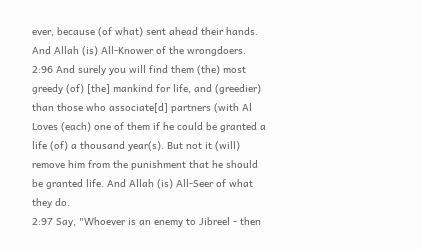ever, because (of what) sent ahead their hands. And Allah (is) All-Knower of the wrongdoers.
2:96 And surely you will find them (the) most greedy (of) [the] mankind for life, and (greedier) than those who associate[d] partners (with Al Loves (each) one of them if he could be granted a life (of) a thousand year(s). But not it (will) remove him from the punishment that he should be granted life. And Allah (is) All-Seer of what they do.
2:97 Say, "Whoever is an enemy to Jibreel - then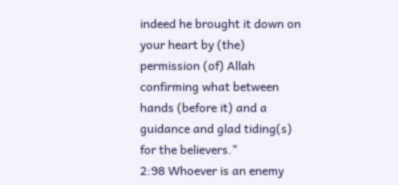indeed he brought it down on your heart by (the) permission (of) Allah confirming what between hands (before it) and a guidance and glad tiding(s) for the believers."
2:98 Whoever is an enemy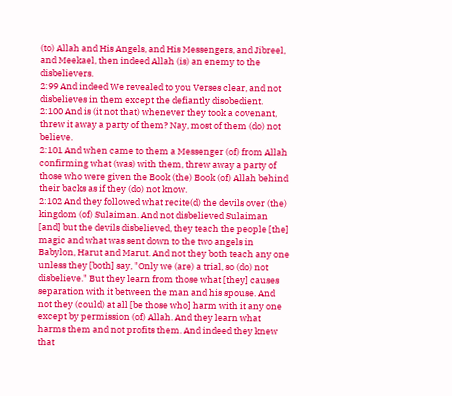(to) Allah and His Angels, and His Messengers, and Jibreel, and Meekael, then indeed Allah (is) an enemy to the disbelievers.
2:99 And indeed We revealed to you Verses clear, and not disbelieves in them except the defiantly disobedient.
2:100 And is (it not that) whenever they took a covenant, threw it away a party of them? Nay, most of them (do) not believe.
2:101 And when came to them a Messenger (of) from Allah confirming what (was) with them, threw away a party of those who were given the Book (the) Book (of) Allah behind their backs as if they (do) not know.
2:102 And they followed what recite(d) the devils over (the) kingdom (of) Sulaiman. And not disbelieved Sulaiman [and] but the devils disbelieved, they teach the people [the] magic and what was sent down to the two angels in Babylon, Harut and Marut. And not they both teach any one unless they [both] say, "Only we (are) a trial, so (do) not disbelieve." But they learn from those what [they] causes separation with it between the man and his spouse. And not they (could) at all [be those who] harm with it any one except by permission (of) Allah. And they learn what harms them and not profits them. And indeed they knew that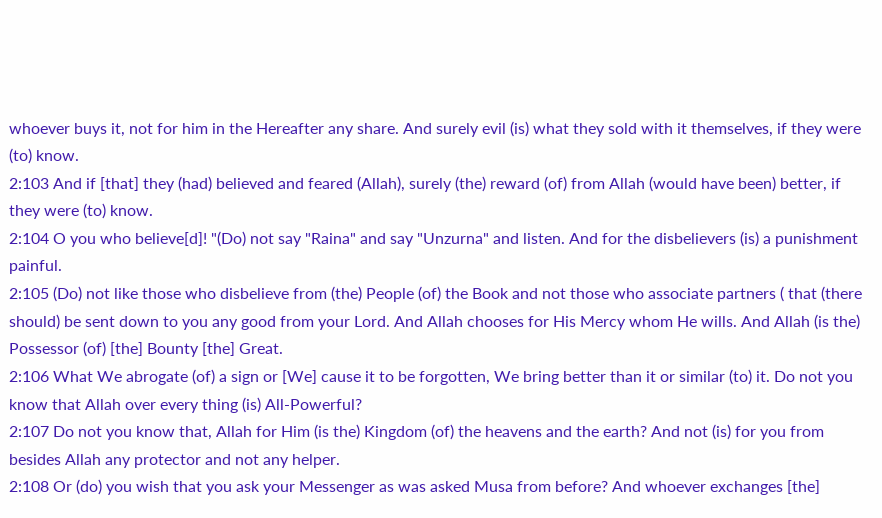whoever buys it, not for him in the Hereafter any share. And surely evil (is) what they sold with it themselves, if they were (to) know.
2:103 And if [that] they (had) believed and feared (Allah), surely (the) reward (of) from Allah (would have been) better, if they were (to) know.
2:104 O you who believe[d]! "(Do) not say "Raina" and say "Unzurna" and listen. And for the disbelievers (is) a punishment painful.
2:105 (Do) not like those who disbelieve from (the) People (of) the Book and not those who associate partners ( that (there should) be sent down to you any good from your Lord. And Allah chooses for His Mercy whom He wills. And Allah (is the) Possessor (of) [the] Bounty [the] Great.
2:106 What We abrogate (of) a sign or [We] cause it to be forgotten, We bring better than it or similar (to) it. Do not you know that Allah over every thing (is) All-Powerful?
2:107 Do not you know that, Allah for Him (is the) Kingdom (of) the heavens and the earth? And not (is) for you from besides Allah any protector and not any helper.
2:108 Or (do) you wish that you ask your Messenger as was asked Musa from before? And whoever exchanges [the]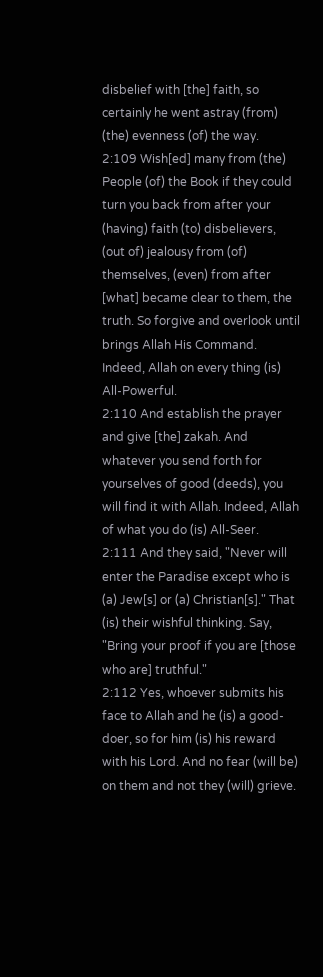disbelief with [the] faith, so certainly he went astray (from) (the) evenness (of) the way.
2:109 Wish[ed] many from (the) People (of) the Book if they could turn you back from after your (having) faith (to) disbelievers, (out of) jealousy from (of) themselves, (even) from after [what] became clear to them, the truth. So forgive and overlook until brings Allah His Command. Indeed, Allah on every thing (is) All-Powerful.
2:110 And establish the prayer and give [the] zakah. And whatever you send forth for yourselves of good (deeds), you will find it with Allah. Indeed, Allah of what you do (is) All-Seer.
2:111 And they said, "Never will enter the Paradise except who is (a) Jew[s] or (a) Christian[s]." That (is) their wishful thinking. Say, "Bring your proof if you are [those who are] truthful."
2:112 Yes, whoever submits his face to Allah and he (is) a good-doer, so for him (is) his reward with his Lord. And no fear (will be) on them and not they (will) grieve.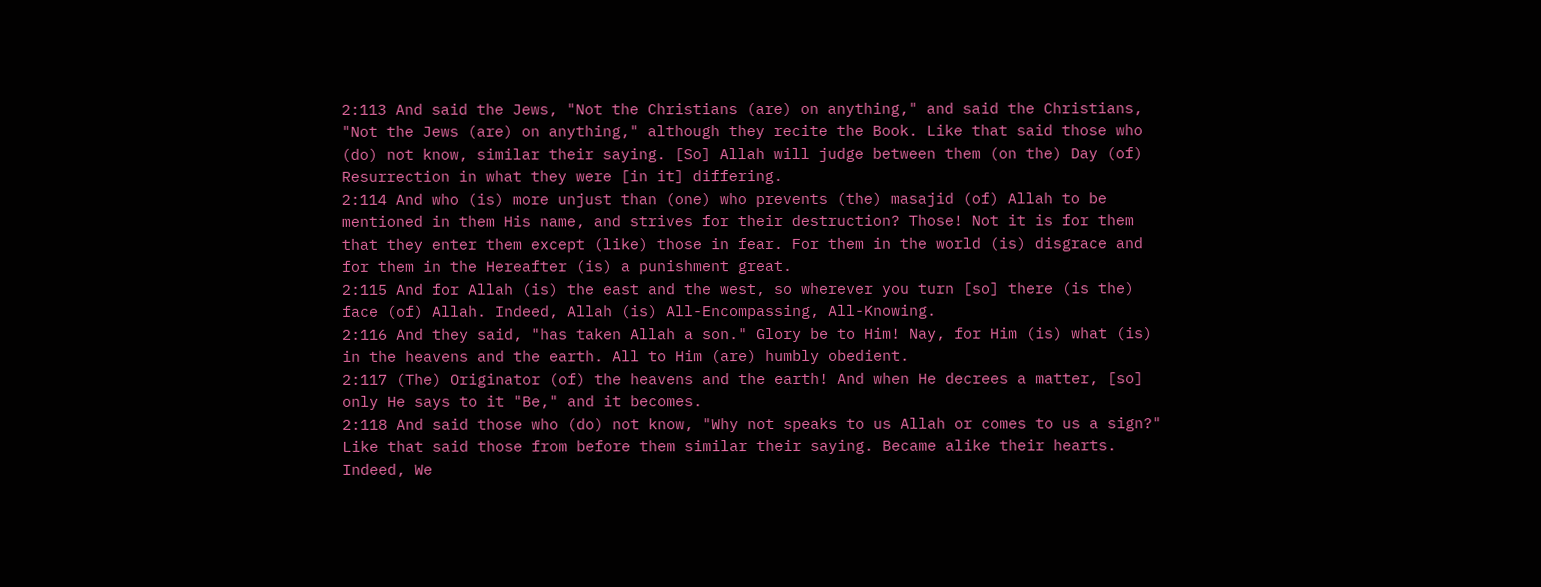2:113 And said the Jews, "Not the Christians (are) on anything," and said the Christians, "Not the Jews (are) on anything," although they recite the Book. Like that said those who (do) not know, similar their saying. [So] Allah will judge between them (on the) Day (of) Resurrection in what they were [in it] differing.
2:114 And who (is) more unjust than (one) who prevents (the) masajid (of) Allah to be mentioned in them His name, and strives for their destruction? Those! Not it is for them that they enter them except (like) those in fear. For them in the world (is) disgrace and for them in the Hereafter (is) a punishment great.
2:115 And for Allah (is) the east and the west, so wherever you turn [so] there (is the) face (of) Allah. Indeed, Allah (is) All-Encompassing, All-Knowing.
2:116 And they said, "has taken Allah a son." Glory be to Him! Nay, for Him (is) what (is) in the heavens and the earth. All to Him (are) humbly obedient.
2:117 (The) Originator (of) the heavens and the earth! And when He decrees a matter, [so] only He says to it "Be," and it becomes.
2:118 And said those who (do) not know, "Why not speaks to us Allah or comes to us a sign?" Like that said those from before them similar their saying. Became alike their hearts. Indeed, We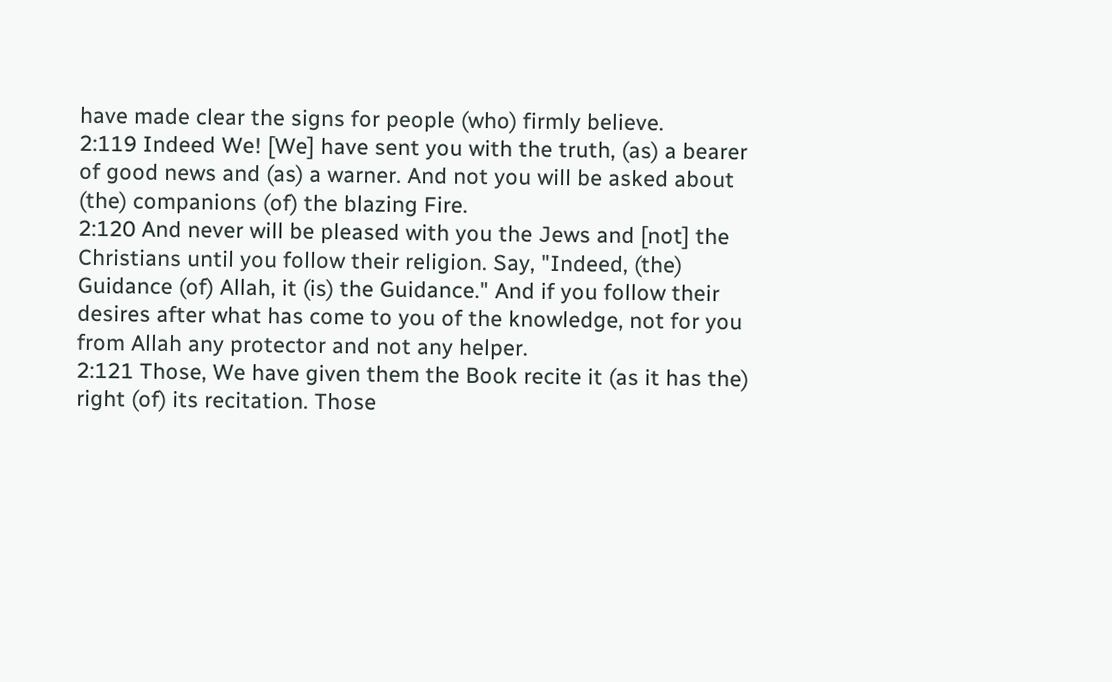have made clear the signs for people (who) firmly believe.
2:119 Indeed We! [We] have sent you with the truth, (as) a bearer of good news and (as) a warner. And not you will be asked about (the) companions (of) the blazing Fire.
2:120 And never will be pleased with you the Jews and [not] the Christians until you follow their religion. Say, "Indeed, (the) Guidance (of) Allah, it (is) the Guidance." And if you follow their desires after what has come to you of the knowledge, not for you from Allah any protector and not any helper.
2:121 Those, We have given them the Book recite it (as it has the) right (of) its recitation. Those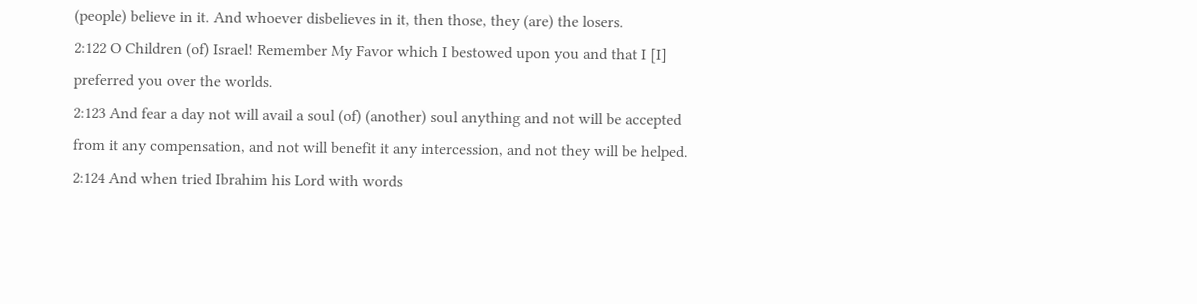(people) believe in it. And whoever disbelieves in it, then those, they (are) the losers.
2:122 O Children (of) Israel! Remember My Favor which I bestowed upon you and that I [I] preferred you over the worlds.
2:123 And fear a day not will avail a soul (of) (another) soul anything and not will be accepted from it any compensation, and not will benefit it any intercession, and not they will be helped.
2:124 And when tried Ibrahim his Lord with words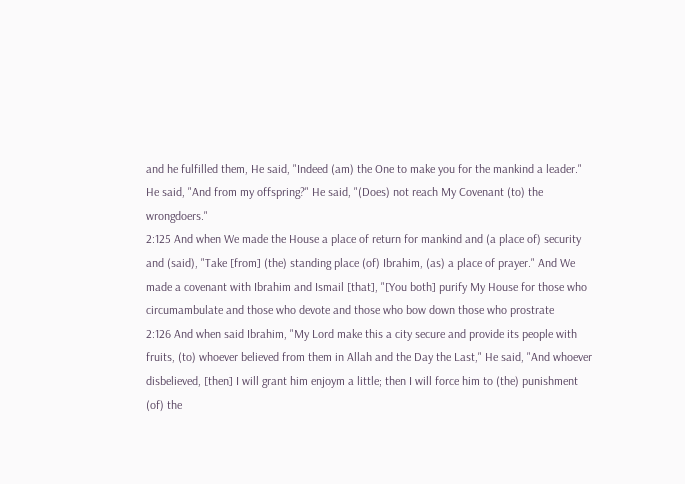and he fulfilled them, He said, "Indeed (am) the One to make you for the mankind a leader." He said, "And from my offspring?" He said, "(Does) not reach My Covenant (to) the wrongdoers."
2:125 And when We made the House a place of return for mankind and (a place of) security and (said), "Take [from] (the) standing place (of) Ibrahim, (as) a place of prayer." And We made a covenant with Ibrahim and Ismail [that], "[You both] purify My House for those who circumambulate and those who devote and those who bow down those who prostrate
2:126 And when said Ibrahim, "My Lord make this a city secure and provide its people with fruits, (to) whoever believed from them in Allah and the Day the Last," He said, "And whoever disbelieved, [then] I will grant him enjoym a little; then I will force him to (the) punishment (of) the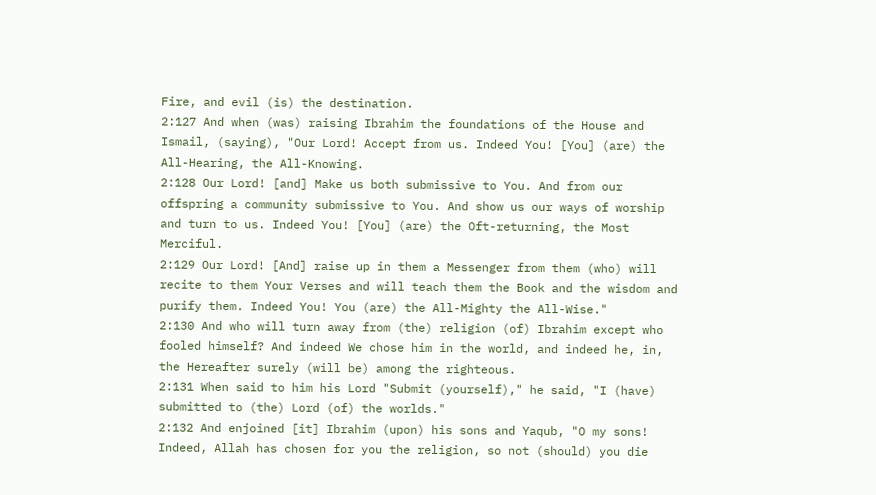Fire, and evil (is) the destination.
2:127 And when (was) raising Ibrahim the foundations of the House and Ismail, (saying), "Our Lord! Accept from us. Indeed You! [You] (are) the All-Hearing, the All-Knowing.
2:128 Our Lord! [and] Make us both submissive to You. And from our offspring a community submissive to You. And show us our ways of worship and turn to us. Indeed You! [You] (are) the Oft-returning, the Most Merciful.
2:129 Our Lord! [And] raise up in them a Messenger from them (who) will recite to them Your Verses and will teach them the Book and the wisdom and purify them. Indeed You! You (are) the All-Mighty the All-Wise."
2:130 And who will turn away from (the) religion (of) Ibrahim except who fooled himself? And indeed We chose him in the world, and indeed he, in, the Hereafter surely (will be) among the righteous.
2:131 When said to him his Lord "Submit (yourself)," he said, "I (have) submitted to (the) Lord (of) the worlds."
2:132 And enjoined [it] Ibrahim (upon) his sons and Yaqub, "O my sons! Indeed, Allah has chosen for you the religion, so not (should) you die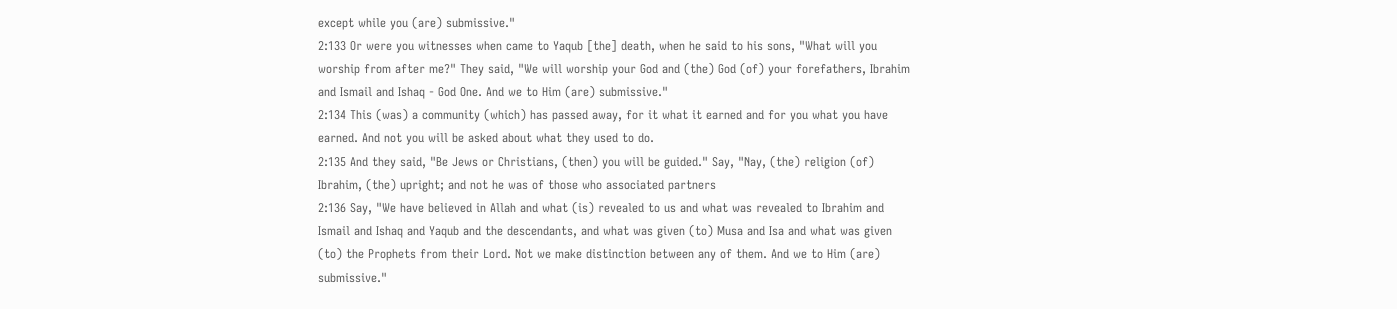except while you (are) submissive."
2:133 Or were you witnesses when came to Yaqub [the] death, when he said to his sons, "What will you worship from after me?" They said, "We will worship your God and (the) God (of) your forefathers, Ibrahim and Ismail and Ishaq - God One. And we to Him (are) submissive."
2:134 This (was) a community (which) has passed away, for it what it earned and for you what you have earned. And not you will be asked about what they used to do.
2:135 And they said, "Be Jews or Christians, (then) you will be guided." Say, "Nay, (the) religion (of) Ibrahim, (the) upright; and not he was of those who associated partners
2:136 Say, "We have believed in Allah and what (is) revealed to us and what was revealed to Ibrahim and Ismail and Ishaq and Yaqub and the descendants, and what was given (to) Musa and Isa and what was given (to) the Prophets from their Lord. Not we make distinction between any of them. And we to Him (are) submissive."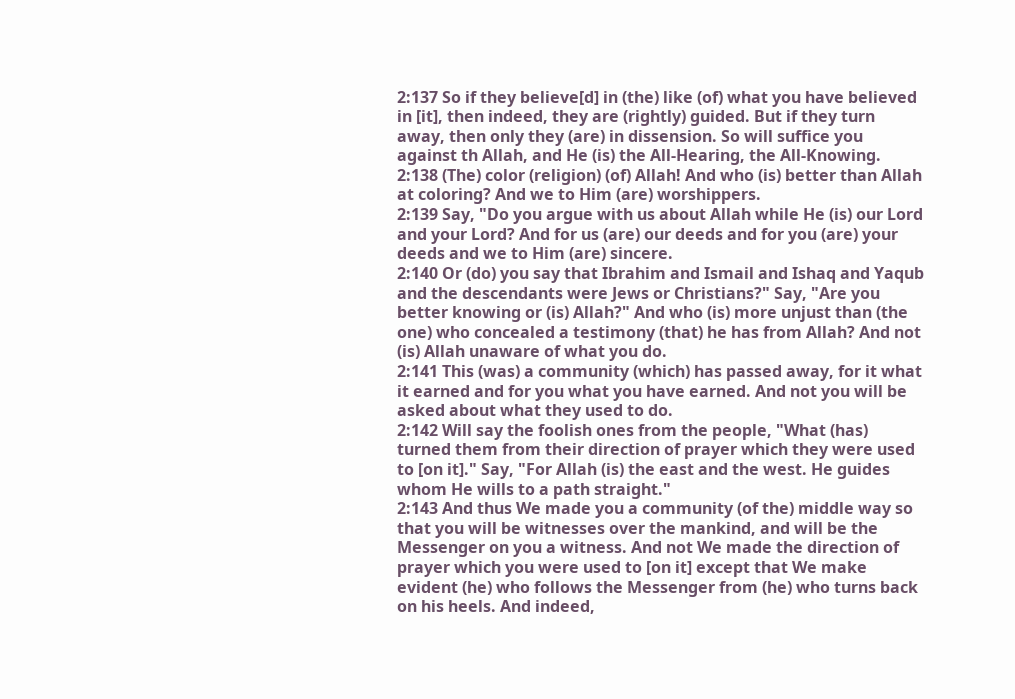2:137 So if they believe[d] in (the) like (of) what you have believed in [it], then indeed, they are (rightly) guided. But if they turn away, then only they (are) in dissension. So will suffice you against th Allah, and He (is) the All-Hearing, the All-Knowing.
2:138 (The) color (religion) (of) Allah! And who (is) better than Allah at coloring? And we to Him (are) worshippers.
2:139 Say, "Do you argue with us about Allah while He (is) our Lord and your Lord? And for us (are) our deeds and for you (are) your deeds and we to Him (are) sincere.
2:140 Or (do) you say that Ibrahim and Ismail and Ishaq and Yaqub and the descendants were Jews or Christians?" Say, "Are you better knowing or (is) Allah?" And who (is) more unjust than (the one) who concealed a testimony (that) he has from Allah? And not (is) Allah unaware of what you do.
2:141 This (was) a community (which) has passed away, for it what it earned and for you what you have earned. And not you will be asked about what they used to do.
2:142 Will say the foolish ones from the people, "What (has) turned them from their direction of prayer which they were used to [on it]." Say, "For Allah (is) the east and the west. He guides whom He wills to a path straight."
2:143 And thus We made you a community (of the) middle way so that you will be witnesses over the mankind, and will be the Messenger on you a witness. And not We made the direction of prayer which you were used to [on it] except that We make evident (he) who follows the Messenger from (he) who turns back on his heels. And indeed,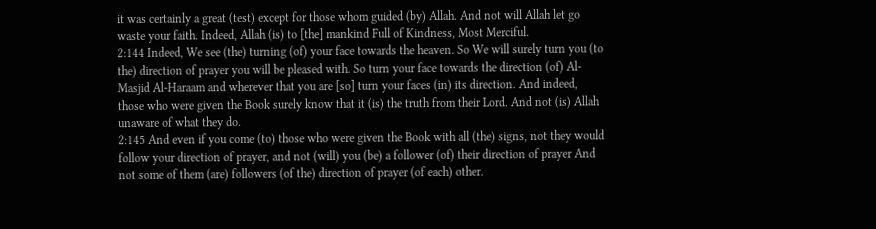it was certainly a great (test) except for those whom guided (by) Allah. And not will Allah let go waste your faith. Indeed, Allah (is) to [the] mankind Full of Kindness, Most Merciful.
2:144 Indeed, We see (the) turning (of) your face towards the heaven. So We will surely turn you (to the) direction of prayer you will be pleased with. So turn your face towards the direction (of) Al-Masjid Al-Haraam and wherever that you are [so] turn your faces (in) its direction. And indeed, those who were given the Book surely know that it (is) the truth from their Lord. And not (is) Allah unaware of what they do.
2:145 And even if you come (to) those who were given the Book with all (the) signs, not they would follow your direction of prayer, and not (will) you (be) a follower (of) their direction of prayer And not some of them (are) followers (of the) direction of prayer (of each) other.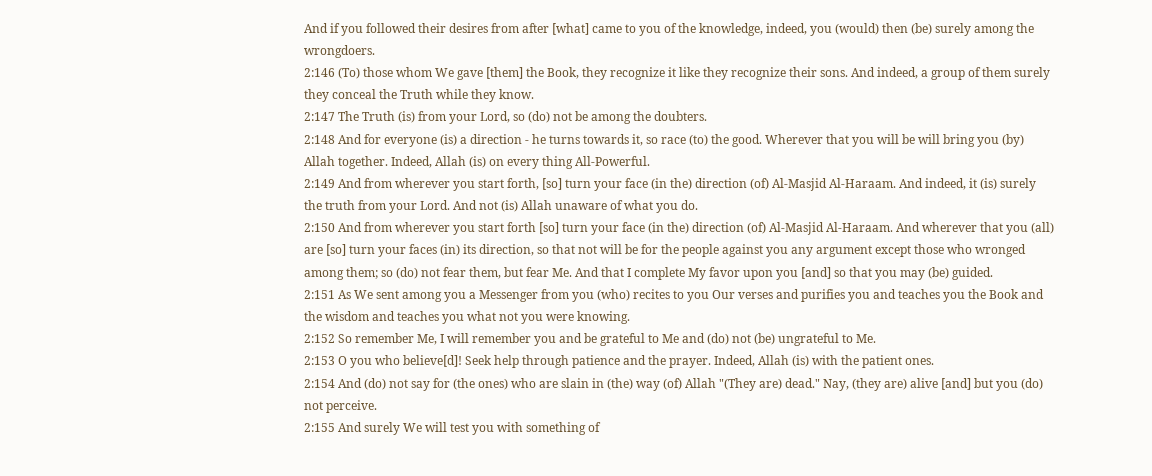And if you followed their desires from after [what] came to you of the knowledge, indeed, you (would) then (be) surely among the wrongdoers.
2:146 (To) those whom We gave [them] the Book, they recognize it like they recognize their sons. And indeed, a group of them surely they conceal the Truth while they know.
2:147 The Truth (is) from your Lord, so (do) not be among the doubters.
2:148 And for everyone (is) a direction - he turns towards it, so race (to) the good. Wherever that you will be will bring you (by) Allah together. Indeed, Allah (is) on every thing All-Powerful.
2:149 And from wherever you start forth, [so] turn your face (in the) direction (of) Al-Masjid Al-Haraam. And indeed, it (is) surely the truth from your Lord. And not (is) Allah unaware of what you do.
2:150 And from wherever you start forth [so] turn your face (in the) direction (of) Al-Masjid Al-Haraam. And wherever that you (all) are [so] turn your faces (in) its direction, so that not will be for the people against you any argument except those who wronged among them; so (do) not fear them, but fear Me. And that I complete My favor upon you [and] so that you may (be) guided.
2:151 As We sent among you a Messenger from you (who) recites to you Our verses and purifies you and teaches you the Book and the wisdom and teaches you what not you were knowing.
2:152 So remember Me, I will remember you and be grateful to Me and (do) not (be) ungrateful to Me.
2:153 O you who believe[d]! Seek help through patience and the prayer. Indeed, Allah (is) with the patient ones.
2:154 And (do) not say for (the ones) who are slain in (the) way (of) Allah "(They are) dead." Nay, (they are) alive [and] but you (do) not perceive.
2:155 And surely We will test you with something of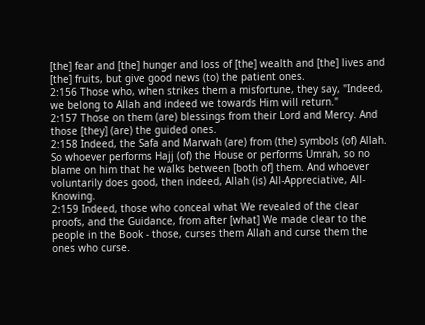[the] fear and [the] hunger and loss of [the] wealth and [the] lives and [the] fruits, but give good news (to) the patient ones.
2:156 Those who, when strikes them a misfortune, they say, "Indeed, we belong to Allah and indeed we towards Him will return."
2:157 Those on them (are) blessings from their Lord and Mercy. And those [they] (are) the guided ones.
2:158 Indeed, the Safa and Marwah (are) from (the) symbols (of) Allah. So whoever performs Hajj (of) the House or performs Umrah, so no blame on him that he walks between [both of] them. And whoever voluntarily does good, then indeed, Allah (is) All-Appreciative, All-Knowing.
2:159 Indeed, those who conceal what We revealed of the clear proofs, and the Guidance, from after [what] We made clear to the people in the Book - those, curses them Allah and curse them the ones who curse.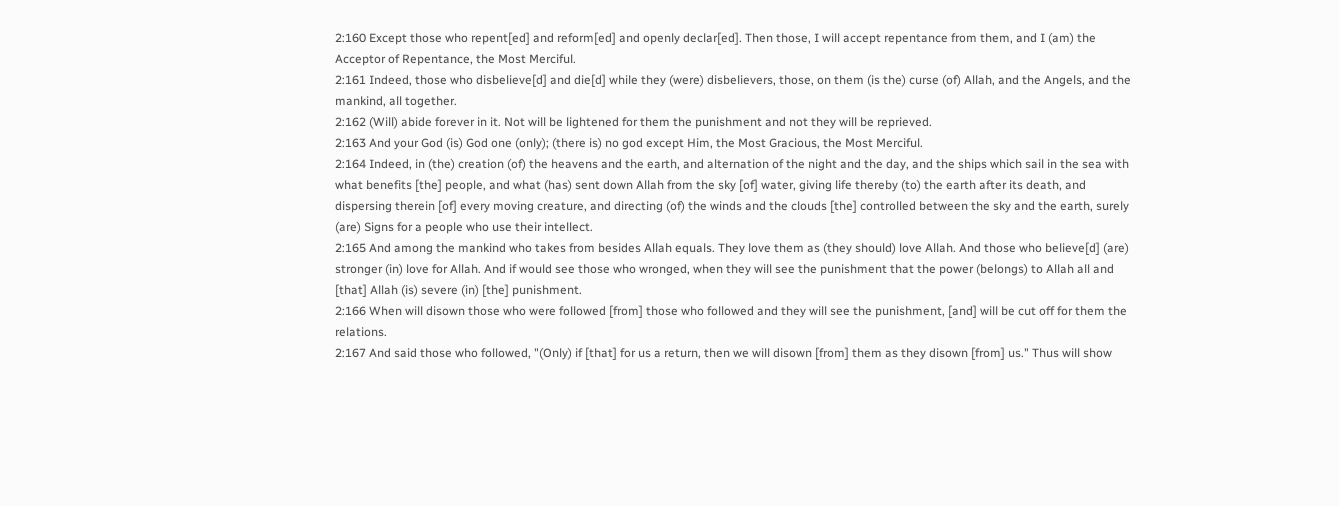2:160 Except those who repent[ed] and reform[ed] and openly declar[ed]. Then those, I will accept repentance from them, and I (am) the Acceptor of Repentance, the Most Merciful.
2:161 Indeed, those who disbelieve[d] and die[d] while they (were) disbelievers, those, on them (is the) curse (of) Allah, and the Angels, and the mankind, all together.
2:162 (Will) abide forever in it. Not will be lightened for them the punishment and not they will be reprieved.
2:163 And your God (is) God one (only); (there is) no god except Him, the Most Gracious, the Most Merciful.
2:164 Indeed, in (the) creation (of) the heavens and the earth, and alternation of the night and the day, and the ships which sail in the sea with what benefits [the] people, and what (has) sent down Allah from the sky [of] water, giving life thereby (to) the earth after its death, and dispersing therein [of] every moving creature, and directing (of) the winds and the clouds [the] controlled between the sky and the earth, surely (are) Signs for a people who use their intellect.
2:165 And among the mankind who takes from besides Allah equals. They love them as (they should) love Allah. And those who believe[d] (are) stronger (in) love for Allah. And if would see those who wronged, when they will see the punishment that the power (belongs) to Allah all and [that] Allah (is) severe (in) [the] punishment.
2:166 When will disown those who were followed [from] those who followed and they will see the punishment, [and] will be cut off for them the relations.
2:167 And said those who followed, "(Only) if [that] for us a return, then we will disown [from] them as they disown [from] us." Thus will show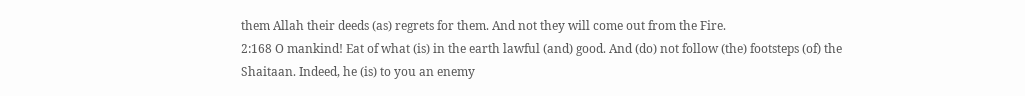them Allah their deeds (as) regrets for them. And not they will come out from the Fire.
2:168 O mankind! Eat of what (is) in the earth lawful (and) good. And (do) not follow (the) footsteps (of) the Shaitaan. Indeed, he (is) to you an enemy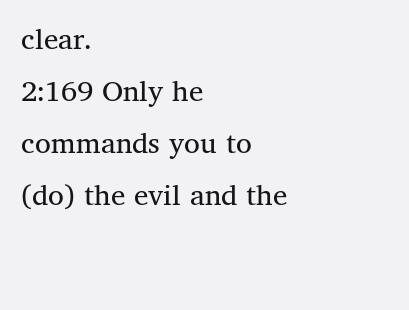clear.
2:169 Only he commands you to (do) the evil and the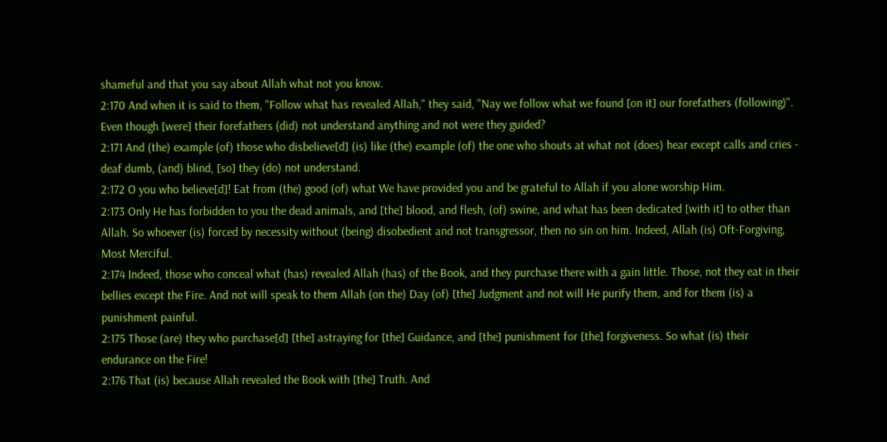shameful and that you say about Allah what not you know.
2:170 And when it is said to them, "Follow what has revealed Allah," they said, "Nay we follow what we found [on it] our forefathers (following)". Even though [were] their forefathers (did) not understand anything and not were they guided?
2:171 And (the) example (of) those who disbelieve[d] (is) like (the) example (of) the one who shouts at what not (does) hear except calls and cries - deaf dumb, (and) blind, [so] they (do) not understand.
2:172 O you who believe[d]! Eat from (the) good (of) what We have provided you and be grateful to Allah if you alone worship Him.
2:173 Only He has forbidden to you the dead animals, and [the] blood, and flesh, (of) swine, and what has been dedicated [with it] to other than Allah. So whoever (is) forced by necessity without (being) disobedient and not transgressor, then no sin on him. Indeed, Allah (is) Oft-Forgiving, Most Merciful.
2:174 Indeed, those who conceal what (has) revealed Allah (has) of the Book, and they purchase there with a gain little. Those, not they eat in their bellies except the Fire. And not will speak to them Allah (on the) Day (of) [the] Judgment and not will He purify them, and for them (is) a punishment painful.
2:175 Those (are) they who purchase[d] [the] astraying for [the] Guidance, and [the] punishment for [the] forgiveness. So what (is) their endurance on the Fire!
2:176 That (is) because Allah revealed the Book with [the] Truth. And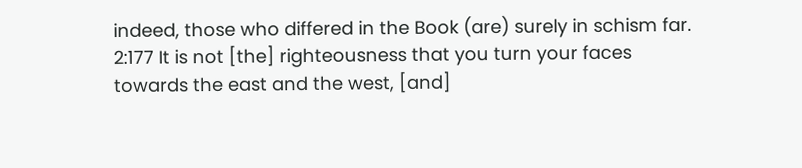indeed, those who differed in the Book (are) surely in schism far.
2:177 It is not [the] righteousness that you turn your faces towards the east and the west, [and]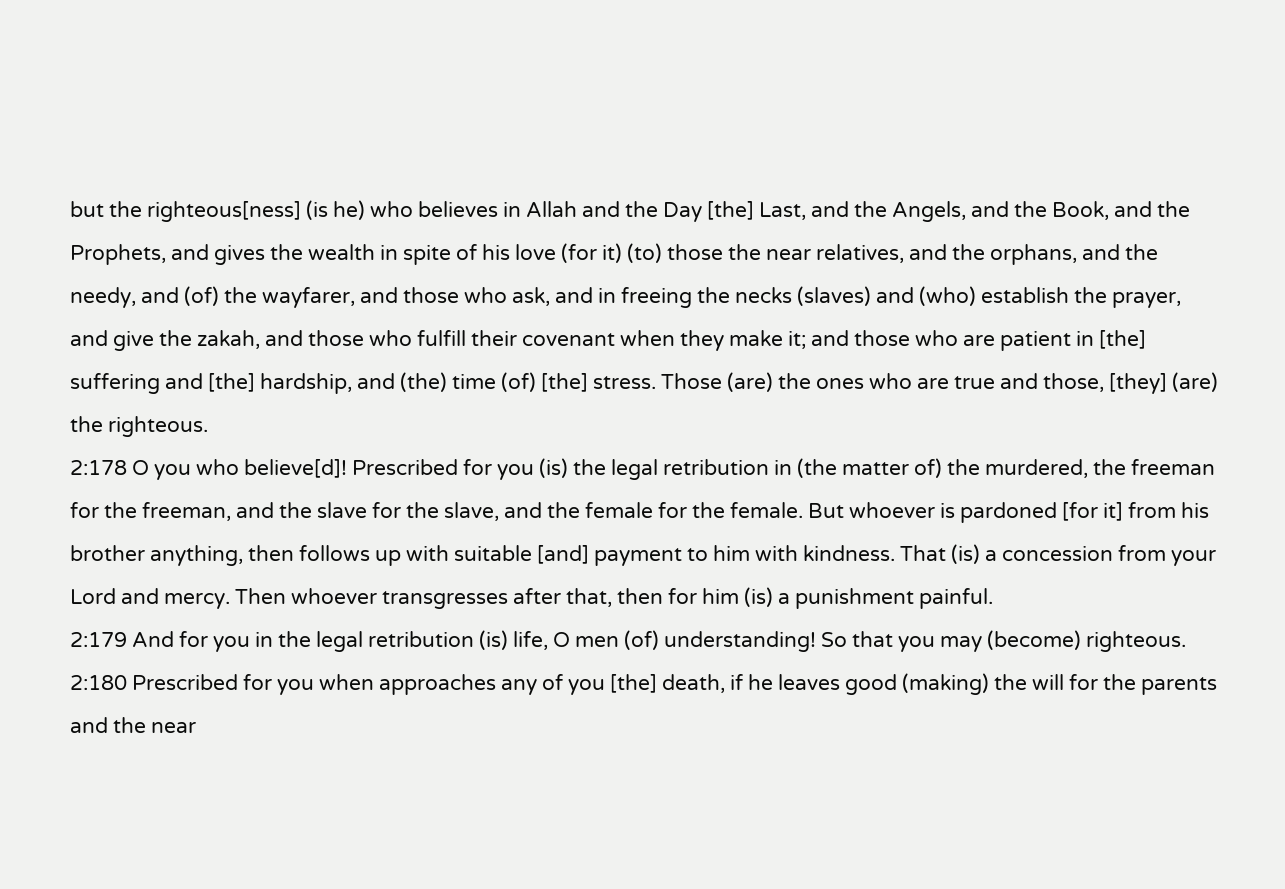but the righteous[ness] (is he) who believes in Allah and the Day [the] Last, and the Angels, and the Book, and the Prophets, and gives the wealth in spite of his love (for it) (to) those the near relatives, and the orphans, and the needy, and (of) the wayfarer, and those who ask, and in freeing the necks (slaves) and (who) establish the prayer, and give the zakah, and those who fulfill their covenant when they make it; and those who are patient in [the] suffering and [the] hardship, and (the) time (of) [the] stress. Those (are) the ones who are true and those, [they] (are) the righteous.
2:178 O you who believe[d]! Prescribed for you (is) the legal retribution in (the matter of) the murdered, the freeman for the freeman, and the slave for the slave, and the female for the female. But whoever is pardoned [for it] from his brother anything, then follows up with suitable [and] payment to him with kindness. That (is) a concession from your Lord and mercy. Then whoever transgresses after that, then for him (is) a punishment painful.
2:179 And for you in the legal retribution (is) life, O men (of) understanding! So that you may (become) righteous.
2:180 Prescribed for you when approaches any of you [the] death, if he leaves good (making) the will for the parents and the near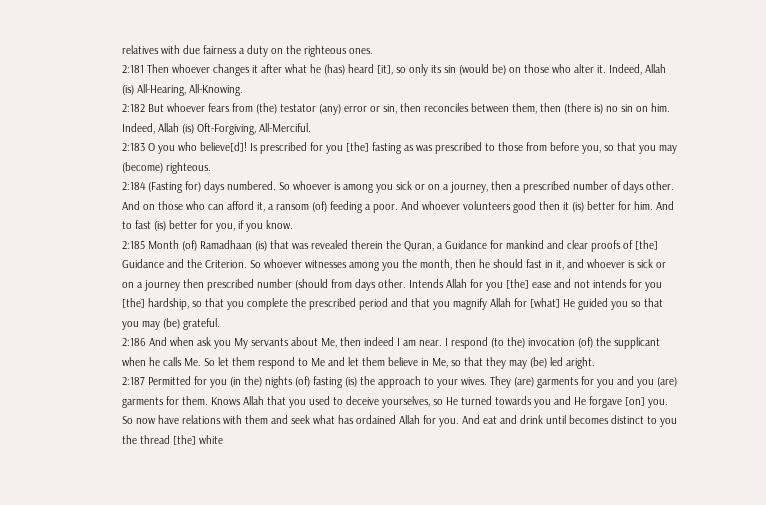relatives with due fairness a duty on the righteous ones.
2:181 Then whoever changes it after what he (has) heard [it], so only its sin (would be) on those who alter it. Indeed, Allah (is) All-Hearing, All-Knowing.
2:182 But whoever fears from (the) testator (any) error or sin, then reconciles between them, then (there is) no sin on him. Indeed, Allah (is) Oft-Forgiving, All-Merciful.
2:183 O you who believe[d]! Is prescribed for you [the] fasting as was prescribed to those from before you, so that you may (become) righteous.
2:184 (Fasting for) days numbered. So whoever is among you sick or on a journey, then a prescribed number of days other. And on those who can afford it, a ransom (of) feeding a poor. And whoever volunteers good then it (is) better for him. And to fast (is) better for you, if you know.
2:185 Month (of) Ramadhaan (is) that was revealed therein the Quran, a Guidance for mankind and clear proofs of [the] Guidance and the Criterion. So whoever witnesses among you the month, then he should fast in it, and whoever is sick or on a journey then prescribed number (should from days other. Intends Allah for you [the] ease and not intends for you [the] hardship, so that you complete the prescribed period and that you magnify Allah for [what] He guided you so that you may (be) grateful.
2:186 And when ask you My servants about Me, then indeed I am near. I respond (to the) invocation (of) the supplicant when he calls Me. So let them respond to Me and let them believe in Me, so that they may (be) led aright.
2:187 Permitted for you (in the) nights (of) fasting (is) the approach to your wives. They (are) garments for you and you (are) garments for them. Knows Allah that you used to deceive yourselves, so He turned towards you and He forgave [on] you. So now have relations with them and seek what has ordained Allah for you. And eat and drink until becomes distinct to you the thread [the] white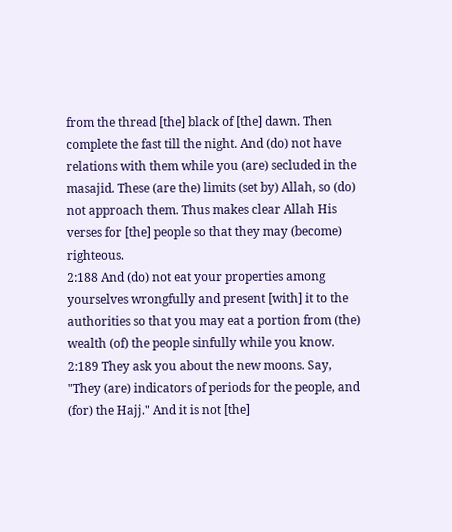from the thread [the] black of [the] dawn. Then complete the fast till the night. And (do) not have relations with them while you (are) secluded in the masajid. These (are the) limits (set by) Allah, so (do) not approach them. Thus makes clear Allah His verses for [the] people so that they may (become) righteous.
2:188 And (do) not eat your properties among yourselves wrongfully and present [with] it to the authorities so that you may eat a portion from (the) wealth (of) the people sinfully while you know.
2:189 They ask you about the new moons. Say, "They (are) indicators of periods for the people, and (for) the Hajj." And it is not [the]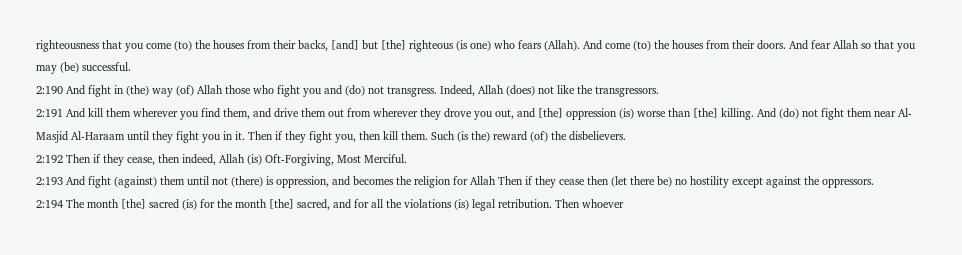righteousness that you come (to) the houses from their backs, [and] but [the] righteous (is one) who fears (Allah). And come (to) the houses from their doors. And fear Allah so that you may (be) successful.
2:190 And fight in (the) way (of) Allah those who fight you and (do) not transgress. Indeed, Allah (does) not like the transgressors.
2:191 And kill them wherever you find them, and drive them out from wherever they drove you out, and [the] oppression (is) worse than [the] killing. And (do) not fight them near Al-Masjid Al-Haraam until they fight you in it. Then if they fight you, then kill them. Such (is the) reward (of) the disbelievers.
2:192 Then if they cease, then indeed, Allah (is) Oft-Forgiving, Most Merciful.
2:193 And fight (against) them until not (there) is oppression, and becomes the religion for Allah Then if they cease then (let there be) no hostility except against the oppressors.
2:194 The month [the] sacred (is) for the month [the] sacred, and for all the violations (is) legal retribution. Then whoever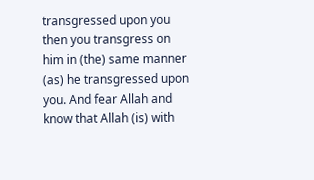transgressed upon you then you transgress on him in (the) same manner (as) he transgressed upon you. And fear Allah and know that Allah (is) with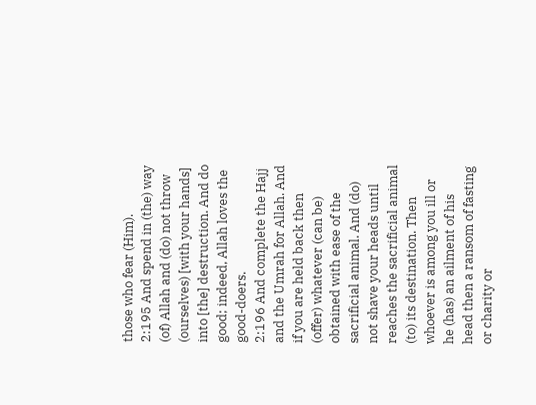those who fear (Him).
2:195 And spend in (the) way (of) Allah and (do) not throw (ourselves) [with your hands] into [the] destruction. And do good; indeed, Allah loves the good-doers.
2:196 And complete the Hajj and the Umrah for Allah. And if you are held back then (offer) whatever (can be) obtained with ease of the sacrificial animal. And (do) not shave your heads until reaches the sacrificial animal (to) its destination. Then whoever is among you ill or he (has) an ailment of his head then a ransom of fasting or charity or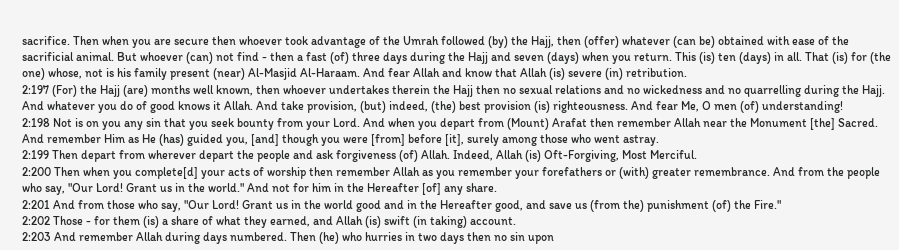sacrifice. Then when you are secure then whoever took advantage of the Umrah followed (by) the Hajj, then (offer) whatever (can be) obtained with ease of the sacrificial animal. But whoever (can) not find - then a fast (of) three days during the Hajj and seven (days) when you return. This (is) ten (days) in all. That (is) for (the one) whose, not is his family present (near) Al-Masjid Al-Haraam. And fear Allah and know that Allah (is) severe (in) retribution.
2:197 (For) the Hajj (are) months well known, then whoever undertakes therein the Hajj then no sexual relations and no wickedness and no quarrelling during the Hajj. And whatever you do of good knows it Allah. And take provision, (but) indeed, (the) best provision (is) righteousness. And fear Me, O men (of) understanding!
2:198 Not is on you any sin that you seek bounty from your Lord. And when you depart from (Mount) Arafat then remember Allah near the Monument [the] Sacred. And remember Him as He (has) guided you, [and] though you were [from] before [it], surely among those who went astray.
2:199 Then depart from wherever depart the people and ask forgiveness (of) Allah. Indeed, Allah (is) Oft-Forgiving, Most Merciful.
2:200 Then when you complete[d] your acts of worship then remember Allah as you remember your forefathers or (with) greater remembrance. And from the people who say, "Our Lord! Grant us in the world." And not for him in the Hereafter [of] any share.
2:201 And from those who say, "Our Lord! Grant us in the world good and in the Hereafter good, and save us (from the) punishment (of) the Fire."
2:202 Those - for them (is) a share of what they earned, and Allah (is) swift (in taking) account.
2:203 And remember Allah during days numbered. Then (he) who hurries in two days then no sin upon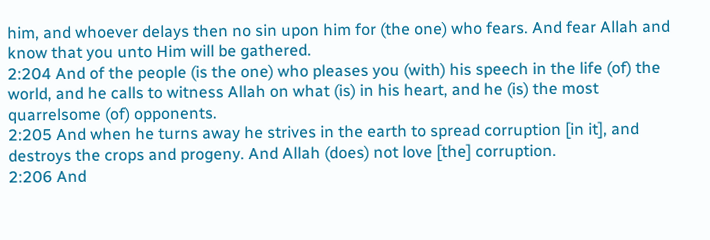him, and whoever delays then no sin upon him for (the one) who fears. And fear Allah and know that you unto Him will be gathered.
2:204 And of the people (is the one) who pleases you (with) his speech in the life (of) the world, and he calls to witness Allah on what (is) in his heart, and he (is) the most quarrelsome (of) opponents.
2:205 And when he turns away he strives in the earth to spread corruption [in it], and destroys the crops and progeny. And Allah (does) not love [the] corruption.
2:206 And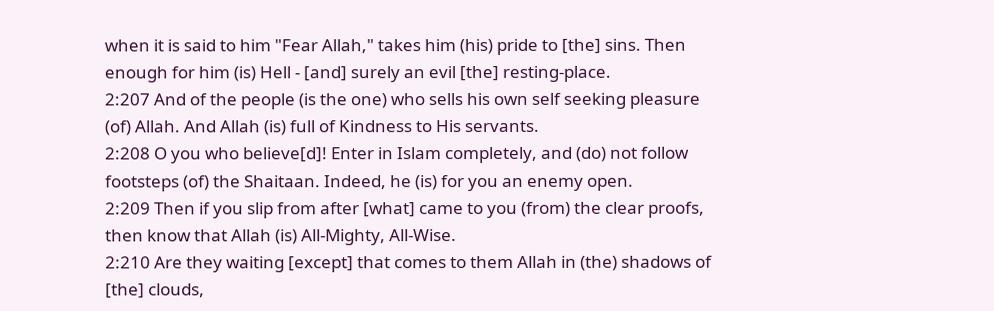when it is said to him "Fear Allah," takes him (his) pride to [the] sins. Then enough for him (is) Hell - [and] surely an evil [the] resting-place.
2:207 And of the people (is the one) who sells his own self seeking pleasure (of) Allah. And Allah (is) full of Kindness to His servants.
2:208 O you who believe[d]! Enter in Islam completely, and (do) not follow footsteps (of) the Shaitaan. Indeed, he (is) for you an enemy open.
2:209 Then if you slip from after [what] came to you (from) the clear proofs, then know that Allah (is) All-Mighty, All-Wise.
2:210 Are they waiting [except] that comes to them Allah in (the) shadows of [the] clouds,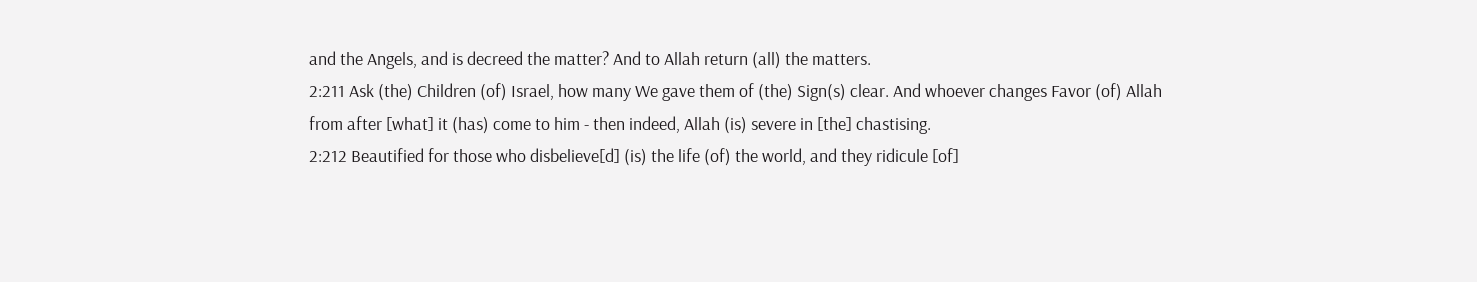and the Angels, and is decreed the matter? And to Allah return (all) the matters.
2:211 Ask (the) Children (of) Israel, how many We gave them of (the) Sign(s) clear. And whoever changes Favor (of) Allah from after [what] it (has) come to him - then indeed, Allah (is) severe in [the] chastising.
2:212 Beautified for those who disbelieve[d] (is) the life (of) the world, and they ridicule [of]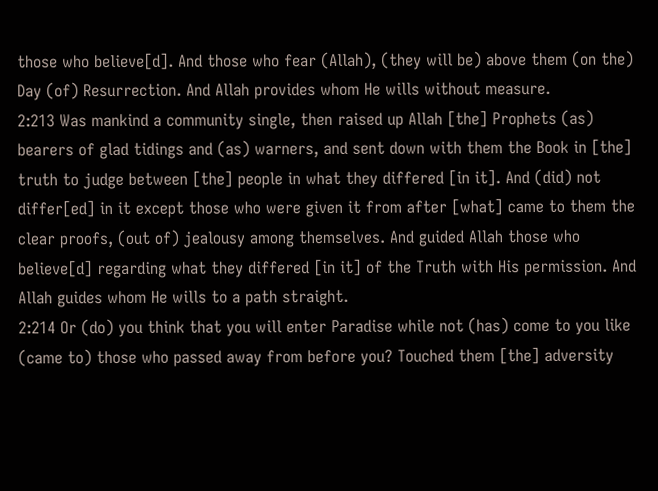those who believe[d]. And those who fear (Allah), (they will be) above them (on the) Day (of) Resurrection. And Allah provides whom He wills without measure.
2:213 Was mankind a community single, then raised up Allah [the] Prophets (as) bearers of glad tidings and (as) warners, and sent down with them the Book in [the] truth to judge between [the] people in what they differed [in it]. And (did) not differ[ed] in it except those who were given it from after [what] came to them the clear proofs, (out of) jealousy among themselves. And guided Allah those who believe[d] regarding what they differed [in it] of the Truth with His permission. And Allah guides whom He wills to a path straight.
2:214 Or (do) you think that you will enter Paradise while not (has) come to you like (came to) those who passed away from before you? Touched them [the] adversity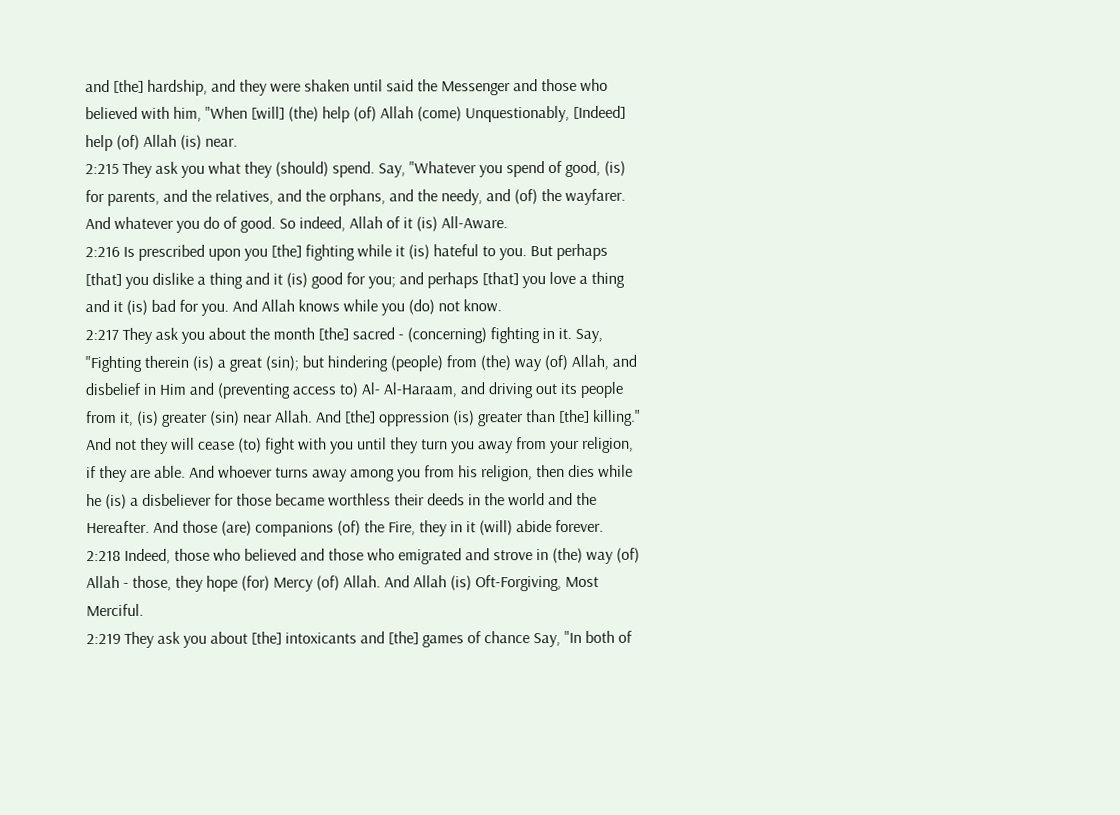and [the] hardship, and they were shaken until said the Messenger and those who believed with him, "When [will] (the) help (of) Allah (come) Unquestionably, [Indeed] help (of) Allah (is) near.
2:215 They ask you what they (should) spend. Say, "Whatever you spend of good, (is) for parents, and the relatives, and the orphans, and the needy, and (of) the wayfarer. And whatever you do of good. So indeed, Allah of it (is) All-Aware.
2:216 Is prescribed upon you [the] fighting while it (is) hateful to you. But perhaps [that] you dislike a thing and it (is) good for you; and perhaps [that] you love a thing and it (is) bad for you. And Allah knows while you (do) not know.
2:217 They ask you about the month [the] sacred - (concerning) fighting in it. Say, "Fighting therein (is) a great (sin); but hindering (people) from (the) way (of) Allah, and disbelief in Him and (preventing access to) Al- Al-Haraam, and driving out its people from it, (is) greater (sin) near Allah. And [the] oppression (is) greater than [the] killing." And not they will cease (to) fight with you until they turn you away from your religion, if they are able. And whoever turns away among you from his religion, then dies while he (is) a disbeliever for those became worthless their deeds in the world and the Hereafter. And those (are) companions (of) the Fire, they in it (will) abide forever.
2:218 Indeed, those who believed and those who emigrated and strove in (the) way (of) Allah - those, they hope (for) Mercy (of) Allah. And Allah (is) Oft-Forgiving, Most Merciful.
2:219 They ask you about [the] intoxicants and [the] games of chance Say, "In both of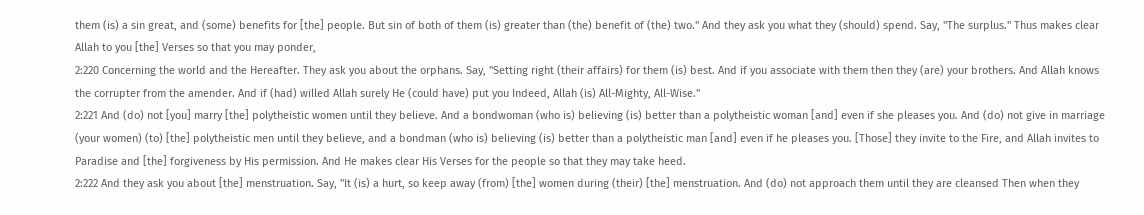them (is) a sin great, and (some) benefits for [the] people. But sin of both of them (is) greater than (the) benefit of (the) two." And they ask you what they (should) spend. Say, "The surplus." Thus makes clear Allah to you [the] Verses so that you may ponder,
2:220 Concerning the world and the Hereafter. They ask you about the orphans. Say, "Setting right (their affairs) for them (is) best. And if you associate with them then they (are) your brothers. And Allah knows the corrupter from the amender. And if (had) willed Allah surely He (could have) put you Indeed, Allah (is) All-Mighty, All-Wise."
2:221 And (do) not [you] marry [the] polytheistic women until they believe. And a bondwoman (who is) believing (is) better than a polytheistic woman [and] even if she pleases you. And (do) not give in marriage (your women) (to) [the] polytheistic men until they believe, and a bondman (who is) believing (is) better than a polytheistic man [and] even if he pleases you. [Those] they invite to the Fire, and Allah invites to Paradise and [the] forgiveness by His permission. And He makes clear His Verses for the people so that they may take heed.
2:222 And they ask you about [the] menstruation. Say, "It (is) a hurt, so keep away (from) [the] women during (their) [the] menstruation. And (do) not approach them until they are cleansed Then when they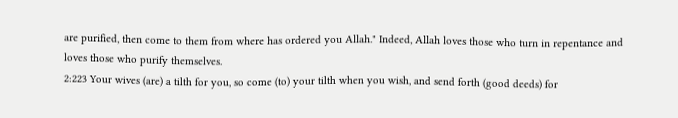are purified, then come to them from where has ordered you Allah." Indeed, Allah loves those who turn in repentance and loves those who purify themselves.
2:223 Your wives (are) a tilth for you, so come (to) your tilth when you wish, and send forth (good deeds) for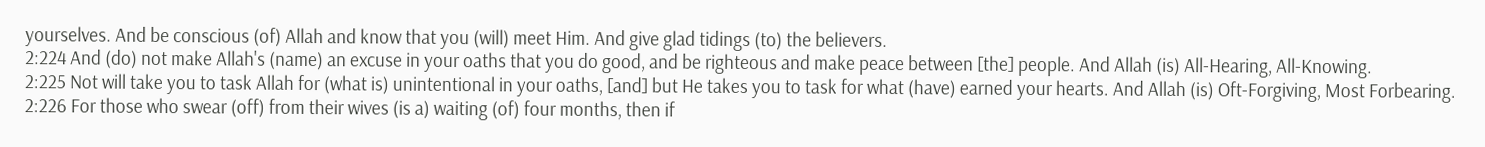yourselves. And be conscious (of) Allah and know that you (will) meet Him. And give glad tidings (to) the believers.
2:224 And (do) not make Allah's (name) an excuse in your oaths that you do good, and be righteous and make peace between [the] people. And Allah (is) All-Hearing, All-Knowing.
2:225 Not will take you to task Allah for (what is) unintentional in your oaths, [and] but He takes you to task for what (have) earned your hearts. And Allah (is) Oft-Forgiving, Most Forbearing.
2:226 For those who swear (off) from their wives (is a) waiting (of) four months, then if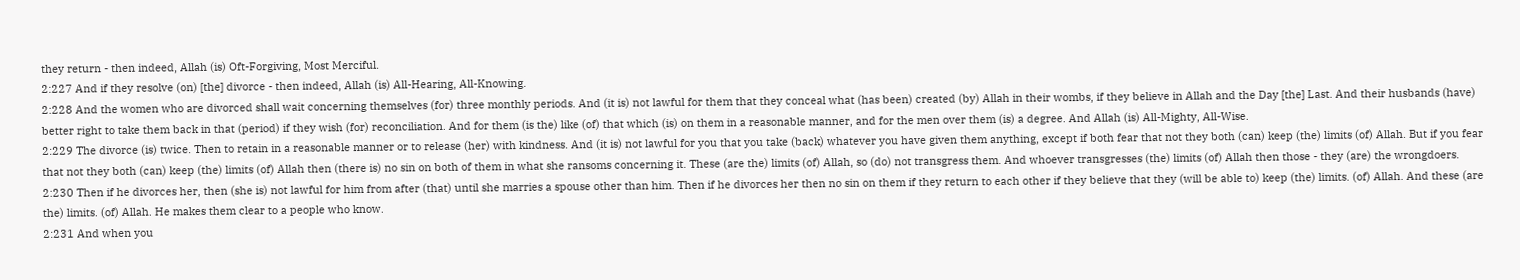they return - then indeed, Allah (is) Oft-Forgiving, Most Merciful.
2:227 And if they resolve (on) [the] divorce - then indeed, Allah (is) All-Hearing, All-Knowing.
2:228 And the women who are divorced shall wait concerning themselves (for) three monthly periods. And (it is) not lawful for them that they conceal what (has been) created (by) Allah in their wombs, if they believe in Allah and the Day [the] Last. And their husbands (have) better right to take them back in that (period) if they wish (for) reconciliation. And for them (is the) like (of) that which (is) on them in a reasonable manner, and for the men over them (is) a degree. And Allah (is) All-Mighty, All-Wise.
2:229 The divorce (is) twice. Then to retain in a reasonable manner or to release (her) with kindness. And (it is) not lawful for you that you take (back) whatever you have given them anything, except if both fear that not they both (can) keep (the) limits (of) Allah. But if you fear that not they both (can) keep (the) limits (of) Allah then (there is) no sin on both of them in what she ransoms concerning it. These (are the) limits (of) Allah, so (do) not transgress them. And whoever transgresses (the) limits (of) Allah then those - they (are) the wrongdoers.
2:230 Then if he divorces her, then (she is) not lawful for him from after (that) until she marries a spouse other than him. Then if he divorces her then no sin on them if they return to each other if they believe that they (will be able to) keep (the) limits. (of) Allah. And these (are the) limits. (of) Allah. He makes them clear to a people who know.
2:231 And when you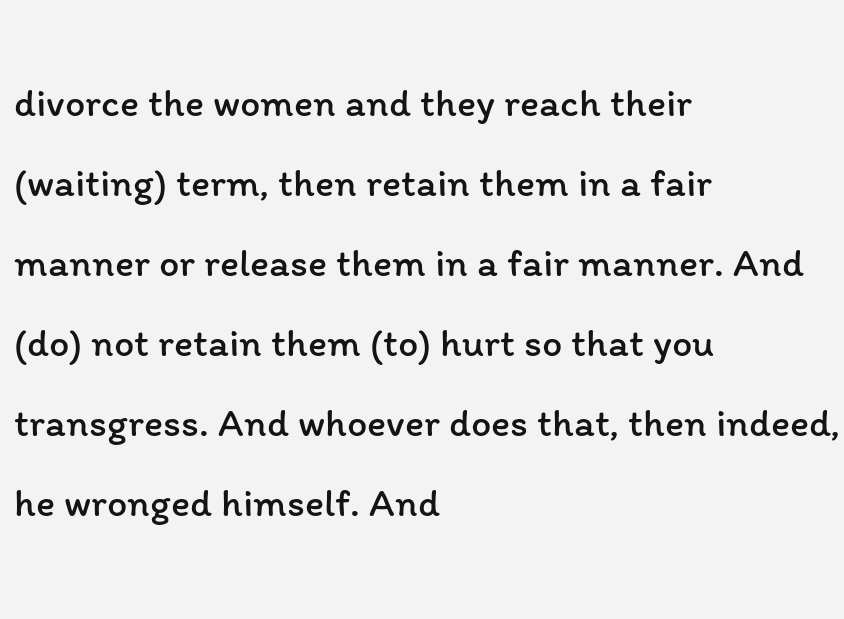divorce the women and they reach their (waiting) term, then retain them in a fair manner or release them in a fair manner. And (do) not retain them (to) hurt so that you transgress. And whoever does that, then indeed, he wronged himself. And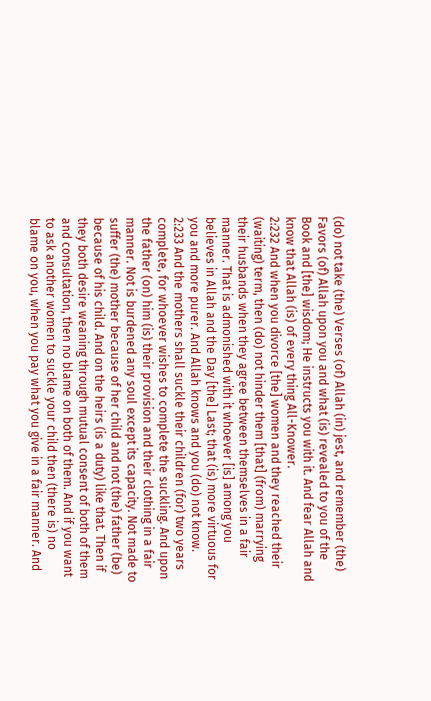(do) not take (the) Verses (of) Allah (in) jest, and remember (the) Favors (of) Allah upon you and what (is) revealed to you of the Book and [the] wisdom; He instructs you with it. And fear Allah and know that Allah (is) of every thing All-Knower.
2:232 And when you divorce [the] women and they reached their (waiting) term, then (do) not hinder them [that] (from) marrying their husbands when they agree between themselves in a fair manner. That is admonished with it whoever [is] among you believes in Allah and the Day [the] Last; that (is) more virtuous for you and more purer. And Allah knows and you (do) not know.
2:233 And the mothers shall suckle their children (for) two years complete, for whoever wishes to complete the suckling. And upon the father (on) him (is) their provision and their clothing in a fair manner. Not is burdened any soul except its capacity. Not made to suffer (the) mother because of her child and not (the) father (be) because of his child. And on the heirs (is a duty) like that. Then if they both desire weaning through mutual consent of both of them and consultation, then no blame on both of them. And if you want to ask another women to suckle your child then (there is) no blame on you, when you pay what you give in a fair manner. And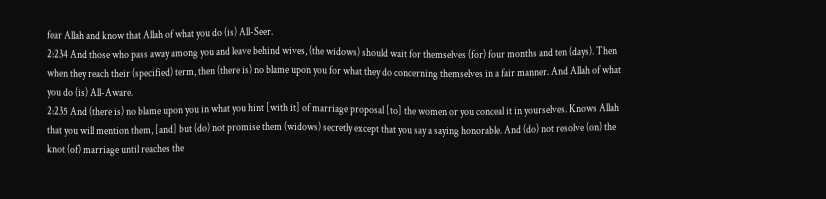fear Allah and know that Allah of what you do (is) All-Seer.
2:234 And those who pass away among you and leave behind wives, (the widows) should wait for themselves (for) four months and ten (days). Then when they reach their (specified) term, then (there is) no blame upon you for what they do concerning themselves in a fair manner. And Allah of what you do (is) All-Aware.
2:235 And (there is) no blame upon you in what you hint [with it] of marriage proposal [to] the women or you conceal it in yourselves. Knows Allah that you will mention them, [and] but (do) not promise them (widows) secretly except that you say a saying honorable. And (do) not resolve (on) the knot (of) marriage until reaches the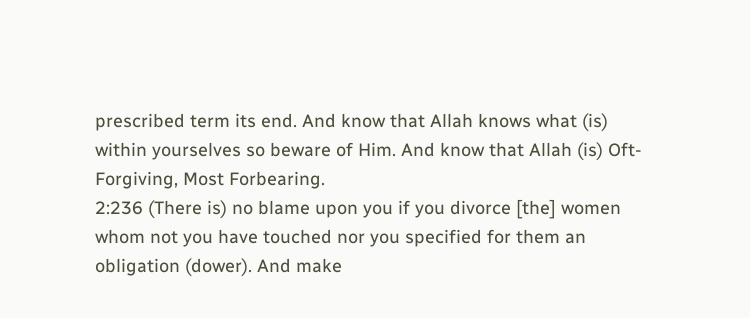prescribed term its end. And know that Allah knows what (is) within yourselves so beware of Him. And know that Allah (is) Oft-Forgiving, Most Forbearing.
2:236 (There is) no blame upon you if you divorce [the] women whom not you have touched nor you specified for them an obligation (dower). And make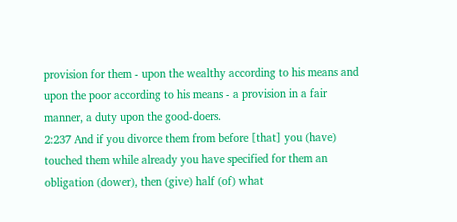provision for them - upon the wealthy according to his means and upon the poor according to his means - a provision in a fair manner, a duty upon the good-doers.
2:237 And if you divorce them from before [that] you (have) touched them while already you have specified for them an obligation (dower), then (give) half (of) what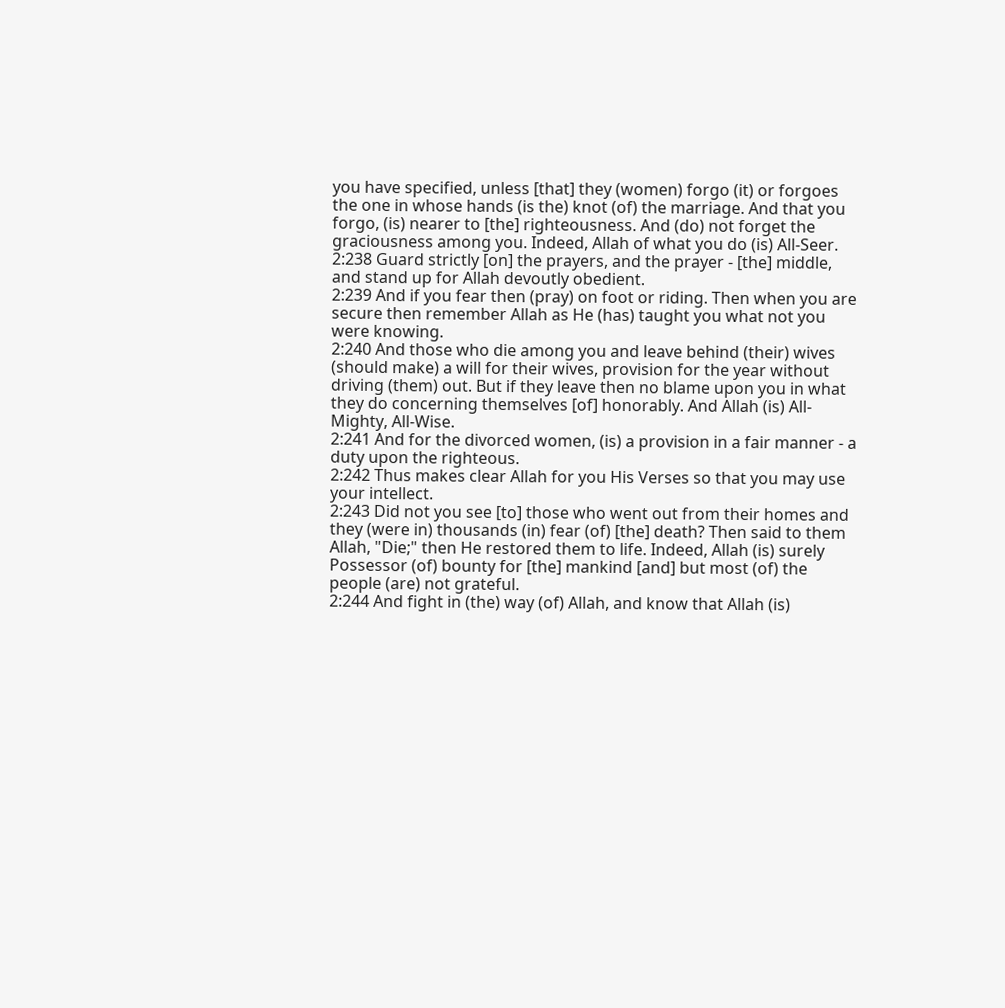you have specified, unless [that] they (women) forgo (it) or forgoes the one in whose hands (is the) knot (of) the marriage. And that you forgo, (is) nearer to [the] righteousness. And (do) not forget the graciousness among you. Indeed, Allah of what you do (is) All-Seer.
2:238 Guard strictly [on] the prayers, and the prayer - [the] middle, and stand up for Allah devoutly obedient.
2:239 And if you fear then (pray) on foot or riding. Then when you are secure then remember Allah as He (has) taught you what not you were knowing.
2:240 And those who die among you and leave behind (their) wives (should make) a will for their wives, provision for the year without driving (them) out. But if they leave then no blame upon you in what they do concerning themselves [of] honorably. And Allah (is) All-Mighty, All-Wise.
2:241 And for the divorced women, (is) a provision in a fair manner - a duty upon the righteous.
2:242 Thus makes clear Allah for you His Verses so that you may use your intellect.
2:243 Did not you see [to] those who went out from their homes and they (were in) thousands (in) fear (of) [the] death? Then said to them Allah, "Die;" then He restored them to life. Indeed, Allah (is) surely Possessor (of) bounty for [the] mankind [and] but most (of) the people (are) not grateful.
2:244 And fight in (the) way (of) Allah, and know that Allah (is)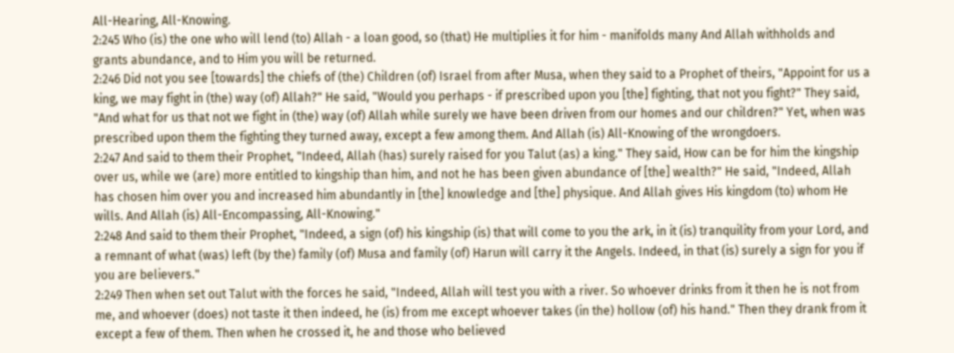All-Hearing, All-Knowing.
2:245 Who (is) the one who will lend (to) Allah - a loan good, so (that) He multiplies it for him - manifolds many And Allah withholds and grants abundance, and to Him you will be returned.
2:246 Did not you see [towards] the chiefs of (the) Children (of) Israel from after Musa, when they said to a Prophet of theirs, "Appoint for us a king, we may fight in (the) way (of) Allah?" He said, "Would you perhaps - if prescribed upon you [the] fighting, that not you fight?" They said, "And what for us that not we fight in (the) way (of) Allah while surely we have been driven from our homes and our children?" Yet, when was prescribed upon them the fighting they turned away, except a few among them. And Allah (is) All-Knowing of the wrongdoers.
2:247 And said to them their Prophet, "Indeed, Allah (has) surely raised for you Talut (as) a king." They said, How can be for him the kingship over us, while we (are) more entitled to kingship than him, and not he has been given abundance of [the] wealth?" He said, "Indeed, Allah has chosen him over you and increased him abundantly in [the] knowledge and [the] physique. And Allah gives His kingdom (to) whom He wills. And Allah (is) All-Encompassing, All-Knowing."
2:248 And said to them their Prophet, "Indeed, a sign (of) his kingship (is) that will come to you the ark, in it (is) tranquility from your Lord, and a remnant of what (was) left (by the) family (of) Musa and family (of) Harun will carry it the Angels. Indeed, in that (is) surely a sign for you if you are believers."
2:249 Then when set out Talut with the forces he said, "Indeed, Allah will test you with a river. So whoever drinks from it then he is not from me, and whoever (does) not taste it then indeed, he (is) from me except whoever takes (in the) hollow (of) his hand." Then they drank from it except a few of them. Then when he crossed it, he and those who believed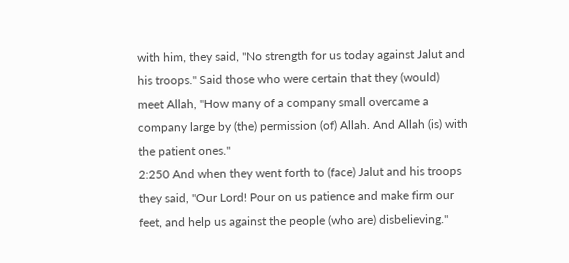with him, they said, "No strength for us today against Jalut and his troops." Said those who were certain that they (would) meet Allah, "How many of a company small overcame a company large by (the) permission (of) Allah. And Allah (is) with the patient ones."
2:250 And when they went forth to (face) Jalut and his troops they said, "Our Lord! Pour on us patience and make firm our feet, and help us against the people (who are) disbelieving."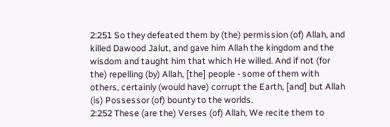2:251 So they defeated them by (the) permission (of) Allah, and killed Dawood Jalut, and gave him Allah the kingdom and the wisdom and taught him that which He willed. And if not (for the) repelling (by) Allah, [the] people - some of them with others, certainly (would have) corrupt the Earth, [and] but Allah (is) Possessor (of) bounty to the worlds.
2:252 These (are the) Verses (of) Allah, We recite them to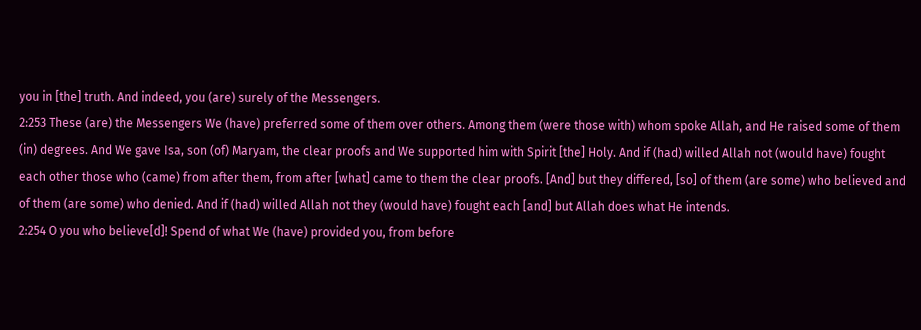you in [the] truth. And indeed, you (are) surely of the Messengers.
2:253 These (are) the Messengers We (have) preferred some of them over others. Among them (were those with) whom spoke Allah, and He raised some of them (in) degrees. And We gave Isa, son (of) Maryam, the clear proofs and We supported him with Spirit [the] Holy. And if (had) willed Allah not (would have) fought each other those who (came) from after them, from after [what] came to them the clear proofs. [And] but they differed, [so] of them (are some) who believed and of them (are some) who denied. And if (had) willed Allah not they (would have) fought each [and] but Allah does what He intends.
2:254 O you who believe[d]! Spend of what We (have) provided you, from before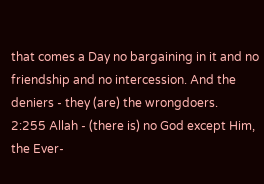that comes a Day no bargaining in it and no friendship and no intercession. And the deniers - they (are) the wrongdoers.
2:255 Allah - (there is) no God except Him, the Ever-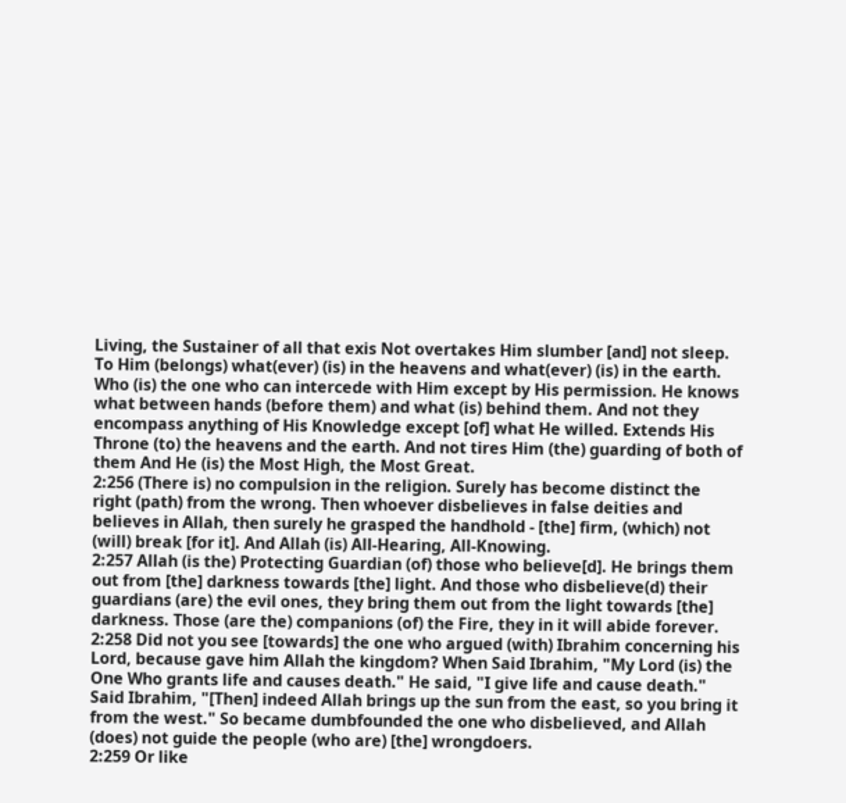Living, the Sustainer of all that exis Not overtakes Him slumber [and] not sleep. To Him (belongs) what(ever) (is) in the heavens and what(ever) (is) in the earth. Who (is) the one who can intercede with Him except by His permission. He knows what between hands (before them) and what (is) behind them. And not they encompass anything of His Knowledge except [of] what He willed. Extends His Throne (to) the heavens and the earth. And not tires Him (the) guarding of both of them And He (is) the Most High, the Most Great.
2:256 (There is) no compulsion in the religion. Surely has become distinct the right (path) from the wrong. Then whoever disbelieves in false deities and believes in Allah, then surely he grasped the handhold - [the] firm, (which) not (will) break [for it]. And Allah (is) All-Hearing, All-Knowing.
2:257 Allah (is the) Protecting Guardian (of) those who believe[d]. He brings them out from [the] darkness towards [the] light. And those who disbelieve(d) their guardians (are) the evil ones, they bring them out from the light towards [the] darkness. Those (are the) companions (of) the Fire, they in it will abide forever.
2:258 Did not you see [towards] the one who argued (with) Ibrahim concerning his Lord, because gave him Allah the kingdom? When Said Ibrahim, "My Lord (is) the One Who grants life and causes death." He said, "I give life and cause death." Said Ibrahim, "[Then] indeed Allah brings up the sun from the east, so you bring it from the west." So became dumbfounded the one who disbelieved, and Allah (does) not guide the people (who are) [the] wrongdoers.
2:259 Or like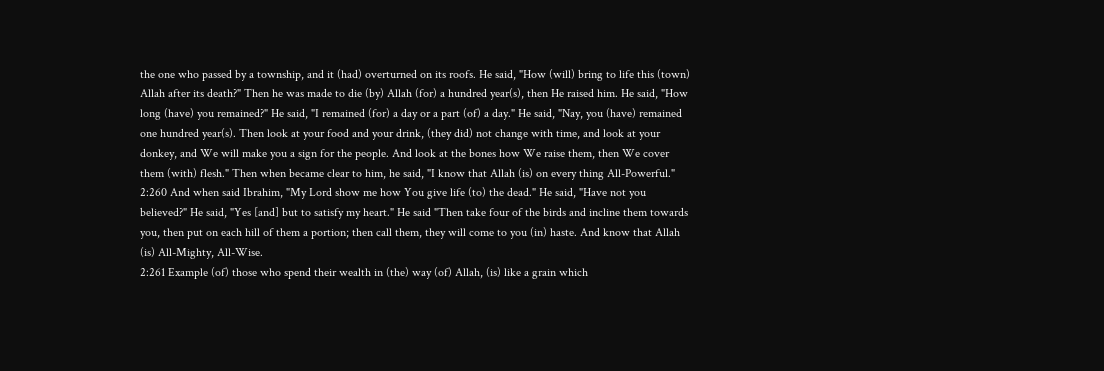the one who passed by a township, and it (had) overturned on its roofs. He said, "How (will) bring to life this (town) Allah after its death?" Then he was made to die (by) Allah (for) a hundred year(s), then He raised him. He said, "How long (have) you remained?" He said, "I remained (for) a day or a part (of) a day." He said, "Nay, you (have) remained one hundred year(s). Then look at your food and your drink, (they did) not change with time, and look at your donkey, and We will make you a sign for the people. And look at the bones how We raise them, then We cover them (with) flesh." Then when became clear to him, he said, "I know that Allah (is) on every thing All-Powerful."
2:260 And when said Ibrahim, "My Lord show me how You give life (to) the dead." He said, "Have not you believed?" He said, "Yes [and] but to satisfy my heart." He said "Then take four of the birds and incline them towards you, then put on each hill of them a portion; then call them, they will come to you (in) haste. And know that Allah (is) All-Mighty, All-Wise.
2:261 Example (of) those who spend their wealth in (the) way (of) Allah, (is) like a grain which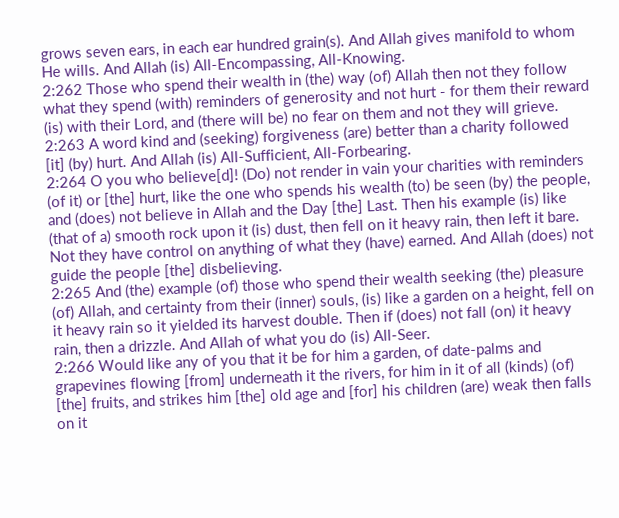grows seven ears, in each ear hundred grain(s). And Allah gives manifold to whom He wills. And Allah (is) All-Encompassing, All-Knowing.
2:262 Those who spend their wealth in (the) way (of) Allah then not they follow what they spend (with) reminders of generosity and not hurt - for them their reward (is) with their Lord, and (there will be) no fear on them and not they will grieve.
2:263 A word kind and (seeking) forgiveness (are) better than a charity followed [it] (by) hurt. And Allah (is) All-Sufficient, All-Forbearing.
2:264 O you who believe[d]! (Do) not render in vain your charities with reminders (of it) or [the] hurt, like the one who spends his wealth (to) be seen (by) the people, and (does) not believe in Allah and the Day [the] Last. Then his example (is) like (that of a) smooth rock upon it (is) dust, then fell on it heavy rain, then left it bare. Not they have control on anything of what they (have) earned. And Allah (does) not guide the people [the] disbelieving.
2:265 And (the) example (of) those who spend their wealth seeking (the) pleasure (of) Allah, and certainty from their (inner) souls, (is) like a garden on a height, fell on it heavy rain so it yielded its harvest double. Then if (does) not fall (on) it heavy rain, then a drizzle. And Allah of what you do (is) All-Seer.
2:266 Would like any of you that it be for him a garden, of date-palms and grapevines flowing [from] underneath it the rivers, for him in it of all (kinds) (of) [the] fruits, and strikes him [the] old age and [for] his children (are) weak then falls on it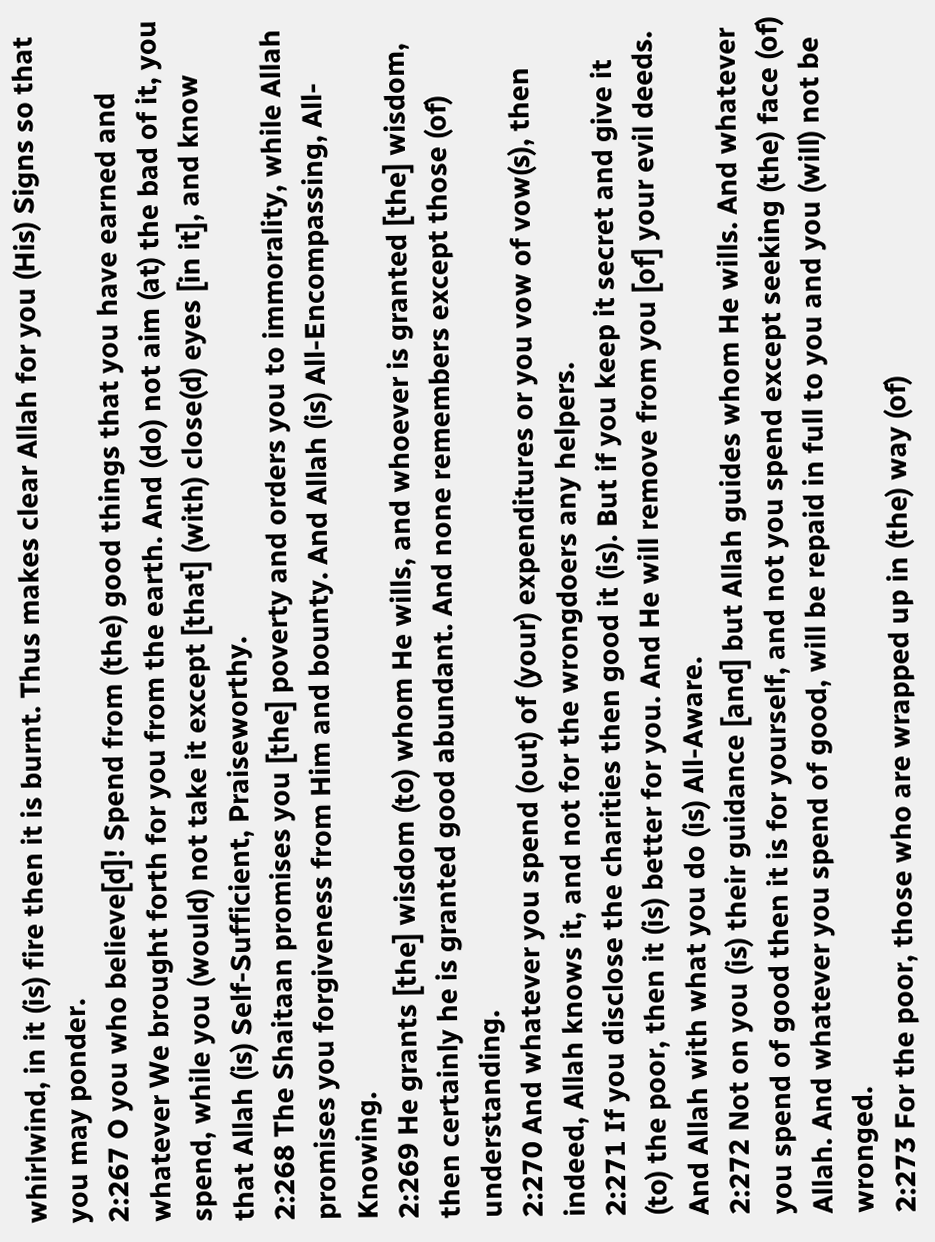whirlwind, in it (is) fire then it is burnt. Thus makes clear Allah for you (His) Signs so that you may ponder.
2:267 O you who believe[d]! Spend from (the) good things that you have earned and whatever We brought forth for you from the earth. And (do) not aim (at) the bad of it, you spend, while you (would) not take it except [that] (with) close(d) eyes [in it], and know that Allah (is) Self-Sufficient, Praiseworthy.
2:268 The Shaitaan promises you [the] poverty and orders you to immorality, while Allah promises you forgiveness from Him and bounty. And Allah (is) All-Encompassing, All-Knowing.
2:269 He grants [the] wisdom (to) whom He wills, and whoever is granted [the] wisdom, then certainly he is granted good abundant. And none remembers except those (of) understanding.
2:270 And whatever you spend (out) of (your) expenditures or you vow of vow(s), then indeed, Allah knows it, and not for the wrongdoers any helpers.
2:271 If you disclose the charities then good it (is). But if you keep it secret and give it (to) the poor, then it (is) better for you. And He will remove from you [of] your evil deeds. And Allah with what you do (is) All-Aware.
2:272 Not on you (is) their guidance [and] but Allah guides whom He wills. And whatever you spend of good then it is for yourself, and not you spend except seeking (the) face (of) Allah. And whatever you spend of good, will be repaid in full to you and you (will) not be wronged.
2:273 For the poor, those who are wrapped up in (the) way (of)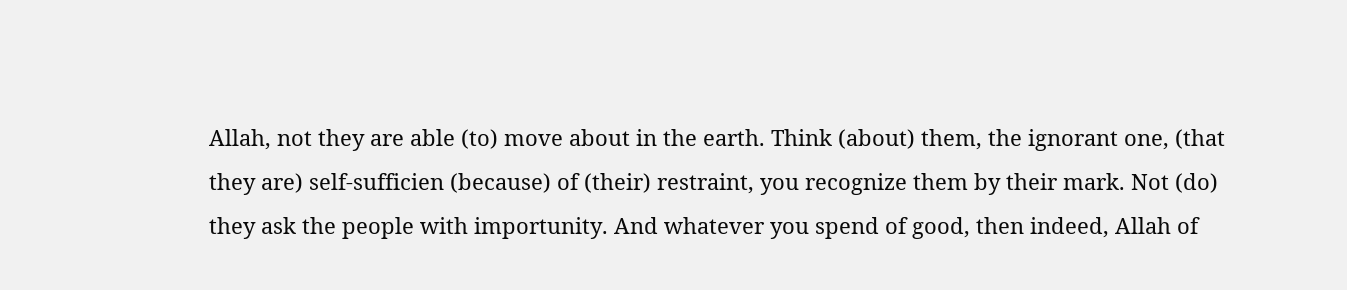Allah, not they are able (to) move about in the earth. Think (about) them, the ignorant one, (that they are) self-sufficien (because) of (their) restraint, you recognize them by their mark. Not (do) they ask the people with importunity. And whatever you spend of good, then indeed, Allah of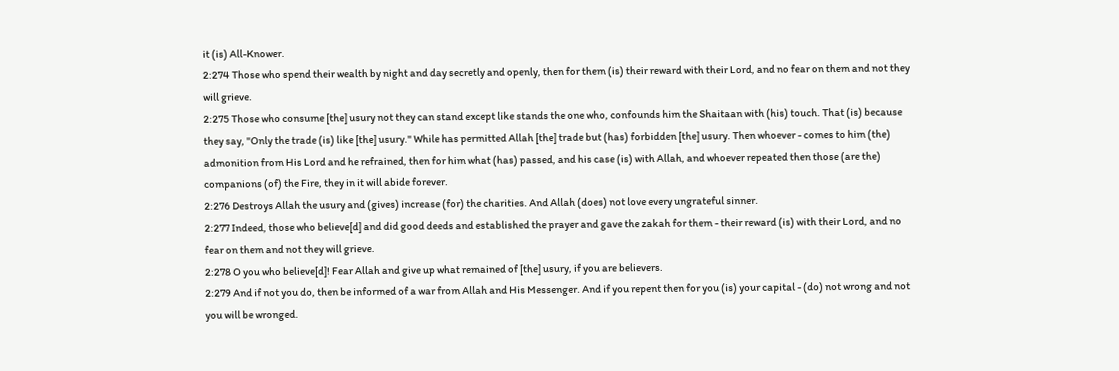it (is) All-Knower.
2:274 Those who spend their wealth by night and day secretly and openly, then for them (is) their reward with their Lord, and no fear on them and not they will grieve.
2:275 Those who consume [the] usury not they can stand except like stands the one who, confounds him the Shaitaan with (his) touch. That (is) because they say, "Only the trade (is) like [the] usury." While has permitted Allah [the] trade but (has) forbidden [the] usury. Then whoever - comes to him (the) admonition from His Lord and he refrained, then for him what (has) passed, and his case (is) with Allah, and whoever repeated then those (are the) companions (of) the Fire, they in it will abide forever.
2:276 Destroys Allah the usury and (gives) increase (for) the charities. And Allah (does) not love every ungrateful sinner.
2:277 Indeed, those who believe[d] and did good deeds and established the prayer and gave the zakah for them - their reward (is) with their Lord, and no fear on them and not they will grieve.
2:278 O you who believe[d]! Fear Allah and give up what remained of [the] usury, if you are believers.
2:279 And if not you do, then be informed of a war from Allah and His Messenger. And if you repent then for you (is) your capital - (do) not wrong and not you will be wronged.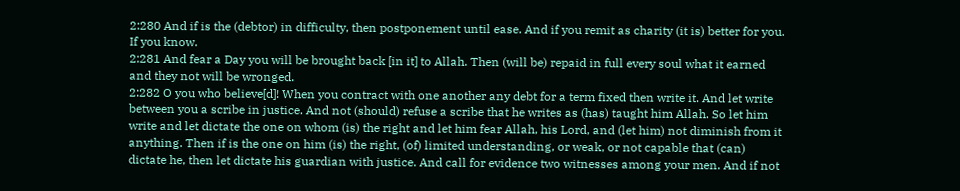2:280 And if is the (debtor) in difficulty, then postponement until ease. And if you remit as charity (it is) better for you. If you know.
2:281 And fear a Day you will be brought back [in it] to Allah. Then (will be) repaid in full every soul what it earned and they not will be wronged.
2:282 O you who believe[d]! When you contract with one another any debt for a term fixed then write it. And let write between you a scribe in justice. And not (should) refuse a scribe that he writes as (has) taught him Allah. So let him write and let dictate the one on whom (is) the right and let him fear Allah, his Lord, and (let him) not diminish from it anything. Then if is the one on him (is) the right, (of) limited understanding, or weak, or not capable that (can) dictate he, then let dictate his guardian with justice. And call for evidence two witnesses among your men. And if not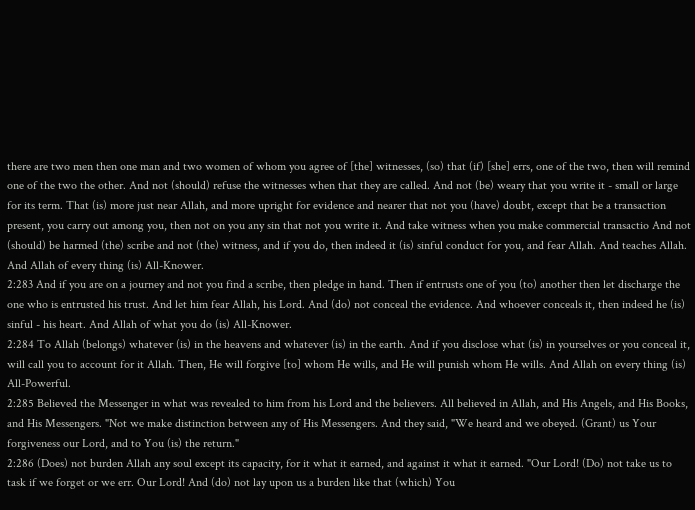there are two men then one man and two women of whom you agree of [the] witnesses, (so) that (if) [she] errs, one of the two, then will remind one of the two the other. And not (should) refuse the witnesses when that they are called. And not (be) weary that you write it - small or large for its term. That (is) more just near Allah, and more upright for evidence and nearer that not you (have) doubt, except that be a transaction present, you carry out among you, then not on you any sin that not you write it. And take witness when you make commercial transactio And not (should) be harmed (the) scribe and not (the) witness, and if you do, then indeed it (is) sinful conduct for you, and fear Allah. And teaches Allah. And Allah of every thing (is) All-Knower.
2:283 And if you are on a journey and not you find a scribe, then pledge in hand. Then if entrusts one of you (to) another then let discharge the one who is entrusted his trust. And let him fear Allah, his Lord. And (do) not conceal the evidence. And whoever conceals it, then indeed he (is) sinful - his heart. And Allah of what you do (is) All-Knower.
2:284 To Allah (belongs) whatever (is) in the heavens and whatever (is) in the earth. And if you disclose what (is) in yourselves or you conceal it, will call you to account for it Allah. Then, He will forgive [to] whom He wills, and He will punish whom He wills. And Allah on every thing (is) All-Powerful.
2:285 Believed the Messenger in what was revealed to him from his Lord and the believers. All believed in Allah, and His Angels, and His Books, and His Messengers. "Not we make distinction between any of His Messengers. And they said, "We heard and we obeyed. (Grant) us Your forgiveness our Lord, and to You (is) the return."
2:286 (Does) not burden Allah any soul except its capacity, for it what it earned, and against it what it earned. "Our Lord! (Do) not take us to task if we forget or we err. Our Lord! And (do) not lay upon us a burden like that (which) You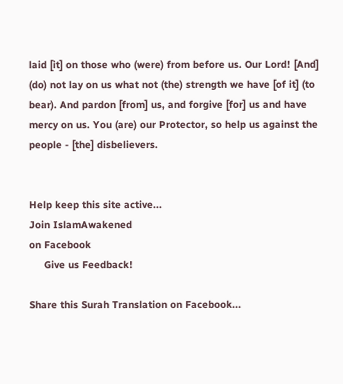laid [it] on those who (were) from before us. Our Lord! [And] (do) not lay on us what not (the) strength we have [of it] (to bear). And pardon [from] us, and forgive [for] us and have mercy on us. You (are) our Protector, so help us against the people - [the] disbelievers.


Help keep this site active...
Join IslamAwakened
on Facebook
     Give us Feedback!

Share this Surah Translation on Facebook...